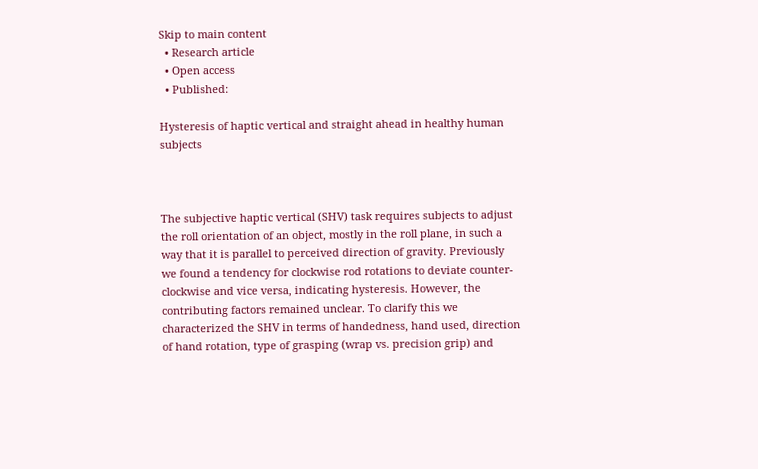Skip to main content
  • Research article
  • Open access
  • Published:

Hysteresis of haptic vertical and straight ahead in healthy human subjects



The subjective haptic vertical (SHV) task requires subjects to adjust the roll orientation of an object, mostly in the roll plane, in such a way that it is parallel to perceived direction of gravity. Previously we found a tendency for clockwise rod rotations to deviate counter-clockwise and vice versa, indicating hysteresis. However, the contributing factors remained unclear. To clarify this we characterized the SHV in terms of handedness, hand used, direction of hand rotation, type of grasping (wrap vs. precision grip) and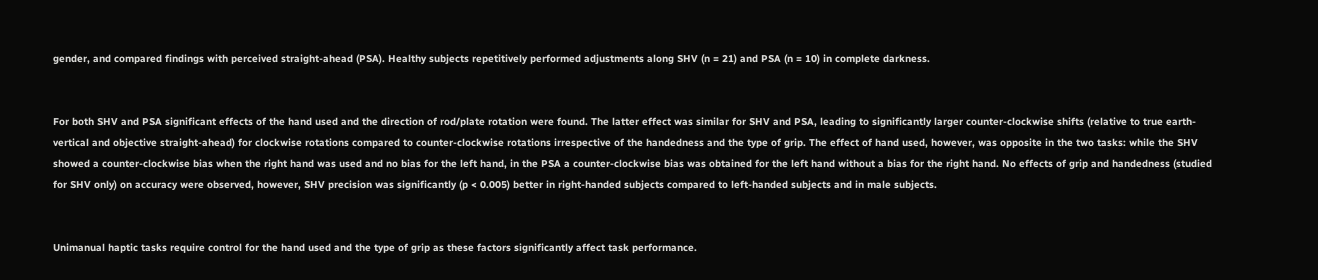gender, and compared findings with perceived straight-ahead (PSA). Healthy subjects repetitively performed adjustments along SHV (n = 21) and PSA (n = 10) in complete darkness.


For both SHV and PSA significant effects of the hand used and the direction of rod/plate rotation were found. The latter effect was similar for SHV and PSA, leading to significantly larger counter-clockwise shifts (relative to true earth-vertical and objective straight-ahead) for clockwise rotations compared to counter-clockwise rotations irrespective of the handedness and the type of grip. The effect of hand used, however, was opposite in the two tasks: while the SHV showed a counter-clockwise bias when the right hand was used and no bias for the left hand, in the PSA a counter-clockwise bias was obtained for the left hand without a bias for the right hand. No effects of grip and handedness (studied for SHV only) on accuracy were observed, however, SHV precision was significantly (p < 0.005) better in right-handed subjects compared to left-handed subjects and in male subjects.


Unimanual haptic tasks require control for the hand used and the type of grip as these factors significantly affect task performance.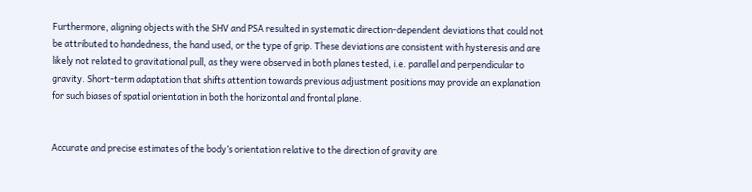Furthermore, aligning objects with the SHV and PSA resulted in systematic direction-dependent deviations that could not be attributed to handedness, the hand used, or the type of grip. These deviations are consistent with hysteresis and are likely not related to gravitational pull, as they were observed in both planes tested, i.e. parallel and perpendicular to gravity. Short-term adaptation that shifts attention towards previous adjustment positions may provide an explanation for such biases of spatial orientation in both the horizontal and frontal plane.


Accurate and precise estimates of the body’s orientation relative to the direction of gravity are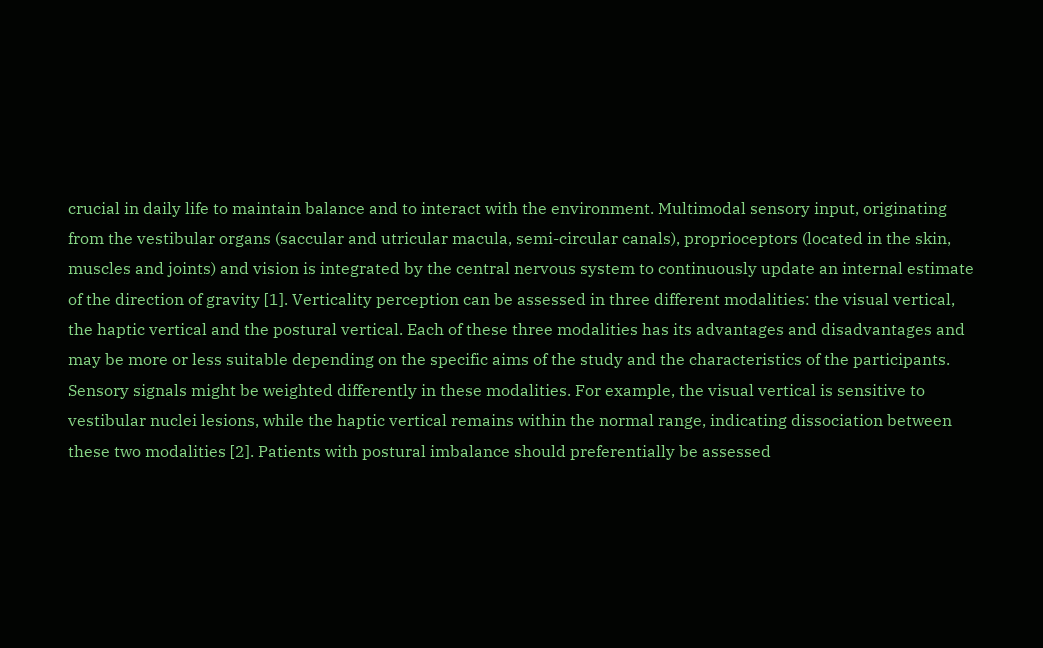crucial in daily life to maintain balance and to interact with the environment. Multimodal sensory input, originating from the vestibular organs (saccular and utricular macula, semi-circular canals), proprioceptors (located in the skin, muscles and joints) and vision is integrated by the central nervous system to continuously update an internal estimate of the direction of gravity [1]. Verticality perception can be assessed in three different modalities: the visual vertical, the haptic vertical and the postural vertical. Each of these three modalities has its advantages and disadvantages and may be more or less suitable depending on the specific aims of the study and the characteristics of the participants. Sensory signals might be weighted differently in these modalities. For example, the visual vertical is sensitive to vestibular nuclei lesions, while the haptic vertical remains within the normal range, indicating dissociation between these two modalities [2]. Patients with postural imbalance should preferentially be assessed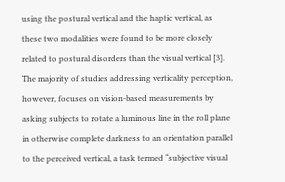using the postural vertical and the haptic vertical, as these two modalities were found to be more closely related to postural disorders than the visual vertical [3]. The majority of studies addressing verticality perception, however, focuses on vision-based measurements by asking subjects to rotate a luminous line in the roll plane in otherwise complete darkness to an orientation parallel to the perceived vertical, a task termed “subjective visual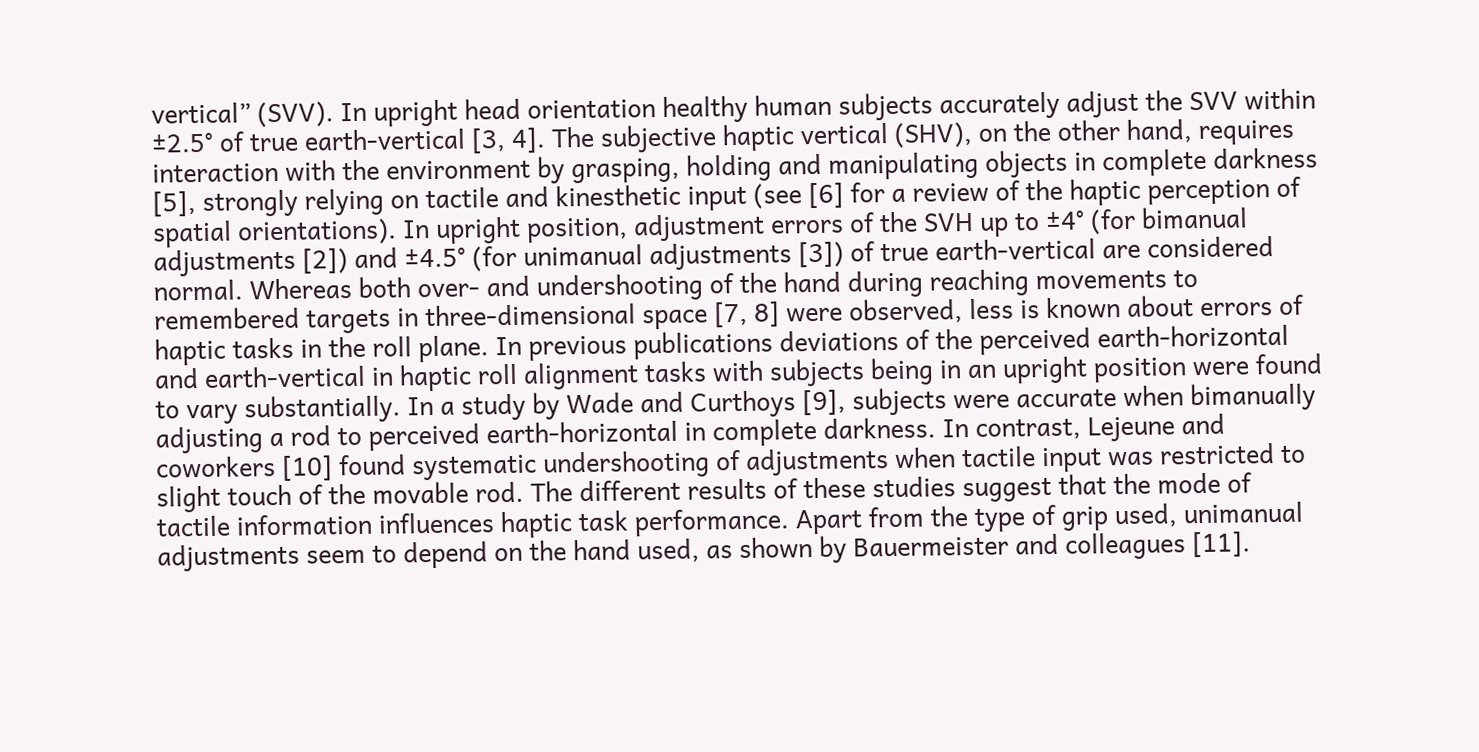vertical” (SVV). In upright head orientation healthy human subjects accurately adjust the SVV within ±2.5° of true earth-vertical [3, 4]. The subjective haptic vertical (SHV), on the other hand, requires interaction with the environment by grasping, holding and manipulating objects in complete darkness [5], strongly relying on tactile and kinesthetic input (see [6] for a review of the haptic perception of spatial orientations). In upright position, adjustment errors of the SVH up to ±4° (for bimanual adjustments [2]) and ±4.5° (for unimanual adjustments [3]) of true earth-vertical are considered normal. Whereas both over- and undershooting of the hand during reaching movements to remembered targets in three-dimensional space [7, 8] were observed, less is known about errors of haptic tasks in the roll plane. In previous publications deviations of the perceived earth-horizontal and earth-vertical in haptic roll alignment tasks with subjects being in an upright position were found to vary substantially. In a study by Wade and Curthoys [9], subjects were accurate when bimanually adjusting a rod to perceived earth-horizontal in complete darkness. In contrast, Lejeune and coworkers [10] found systematic undershooting of adjustments when tactile input was restricted to slight touch of the movable rod. The different results of these studies suggest that the mode of tactile information influences haptic task performance. Apart from the type of grip used, unimanual adjustments seem to depend on the hand used, as shown by Bauermeister and colleagues [11].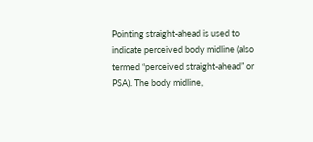Pointing straight-ahead is used to indicate perceived body midline (also termed “perceived straight-ahead” or PSA). The body midline,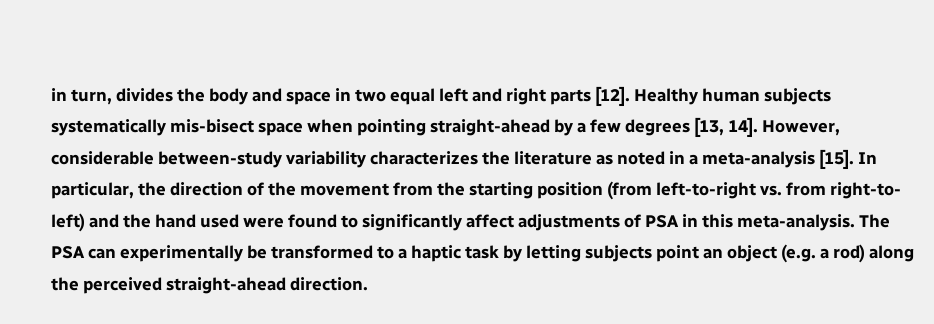in turn, divides the body and space in two equal left and right parts [12]. Healthy human subjects systematically mis-bisect space when pointing straight-ahead by a few degrees [13, 14]. However, considerable between-study variability characterizes the literature as noted in a meta-analysis [15]. In particular, the direction of the movement from the starting position (from left-to-right vs. from right-to-left) and the hand used were found to significantly affect adjustments of PSA in this meta-analysis. The PSA can experimentally be transformed to a haptic task by letting subjects point an object (e.g. a rod) along the perceived straight-ahead direction.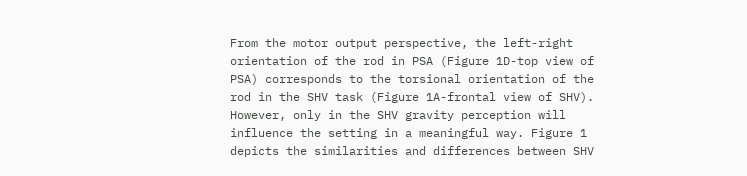From the motor output perspective, the left-right orientation of the rod in PSA (Figure 1D-top view of PSA) corresponds to the torsional orientation of the rod in the SHV task (Figure 1A-frontal view of SHV). However, only in the SHV gravity perception will influence the setting in a meaningful way. Figure 1 depicts the similarities and differences between SHV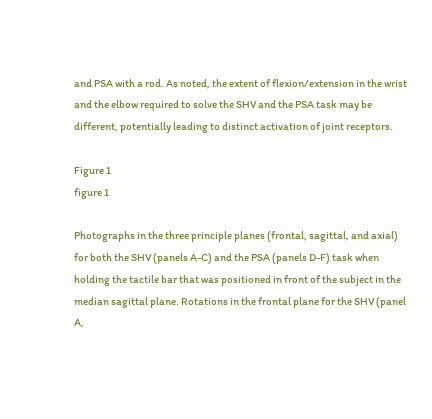and PSA with a rod. As noted, the extent of flexion/extension in the wrist and the elbow required to solve the SHV and the PSA task may be different, potentially leading to distinct activation of joint receptors.

Figure 1
figure 1

Photographs in the three principle planes (frontal, sagittal, and axial) for both the SHV (panels A-C) and the PSA (panels D-F) task when holding the tactile bar that was positioned in front of the subject in the median sagittal plane. Rotations in the frontal plane for the SHV (panel A,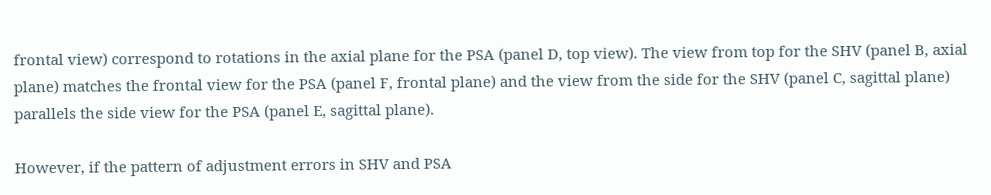frontal view) correspond to rotations in the axial plane for the PSA (panel D, top view). The view from top for the SHV (panel B, axial plane) matches the frontal view for the PSA (panel F, frontal plane) and the view from the side for the SHV (panel C, sagittal plane) parallels the side view for the PSA (panel E, sagittal plane).

However, if the pattern of adjustment errors in SHV and PSA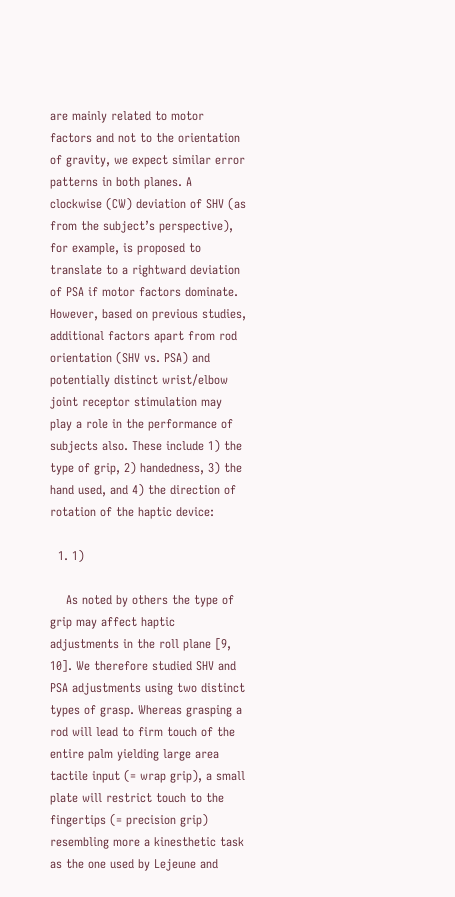are mainly related to motor factors and not to the orientation of gravity, we expect similar error patterns in both planes. A clockwise (CW) deviation of SHV (as from the subject’s perspective), for example, is proposed to translate to a rightward deviation of PSA if motor factors dominate. However, based on previous studies, additional factors apart from rod orientation (SHV vs. PSA) and potentially distinct wrist/elbow joint receptor stimulation may play a role in the performance of subjects also. These include 1) the type of grip, 2) handedness, 3) the hand used, and 4) the direction of rotation of the haptic device:

  1. 1)

    As noted by others the type of grip may affect haptic adjustments in the roll plane [9, 10]. We therefore studied SHV and PSA adjustments using two distinct types of grasp. Whereas grasping a rod will lead to firm touch of the entire palm yielding large area tactile input (= wrap grip), a small plate will restrict touch to the fingertips (= precision grip) resembling more a kinesthetic task as the one used by Lejeune and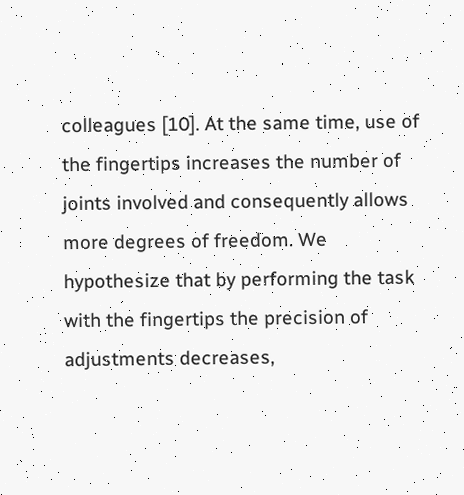colleagues [10]. At the same time, use of the fingertips increases the number of joints involved and consequently allows more degrees of freedom. We hypothesize that by performing the task with the fingertips the precision of adjustments decreases,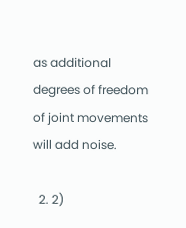as additional degrees of freedom of joint movements will add noise.

  2. 2)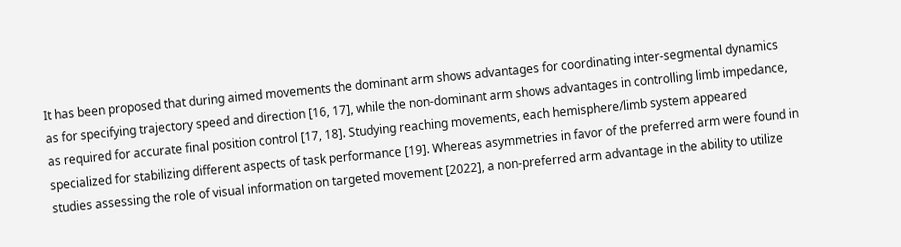It has been proposed that during aimed movements the dominant arm shows advantages for coordinating inter-segmental dynamics as for specifying trajectory speed and direction [16, 17], while the non-dominant arm shows advantages in controlling limb impedance, as required for accurate final position control [17, 18]. Studying reaching movements, each hemisphere/limb system appeared specialized for stabilizing different aspects of task performance [19]. Whereas asymmetries in favor of the preferred arm were found in studies assessing the role of visual information on targeted movement [2022], a non-preferred arm advantage in the ability to utilize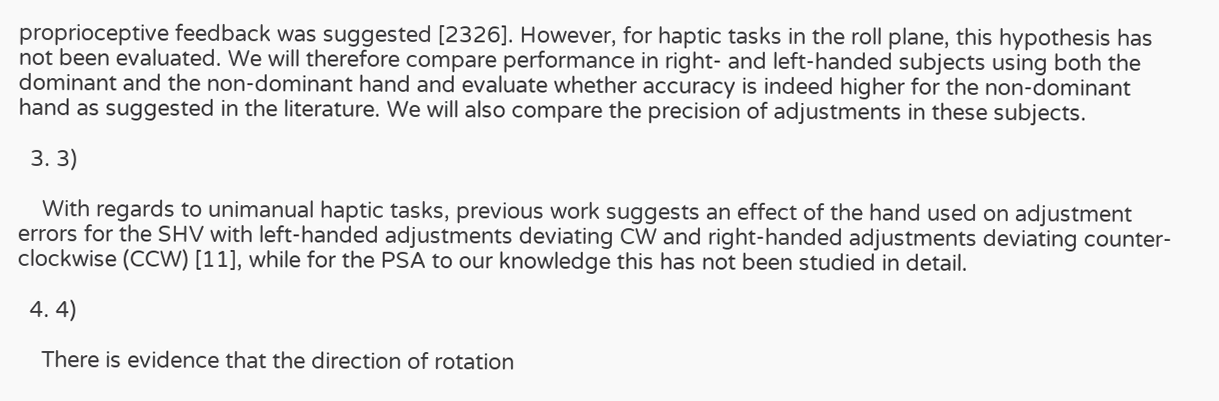proprioceptive feedback was suggested [2326]. However, for haptic tasks in the roll plane, this hypothesis has not been evaluated. We will therefore compare performance in right- and left-handed subjects using both the dominant and the non-dominant hand and evaluate whether accuracy is indeed higher for the non-dominant hand as suggested in the literature. We will also compare the precision of adjustments in these subjects.

  3. 3)

    With regards to unimanual haptic tasks, previous work suggests an effect of the hand used on adjustment errors for the SHV with left-handed adjustments deviating CW and right-handed adjustments deviating counter-clockwise (CCW) [11], while for the PSA to our knowledge this has not been studied in detail.

  4. 4)

    There is evidence that the direction of rotation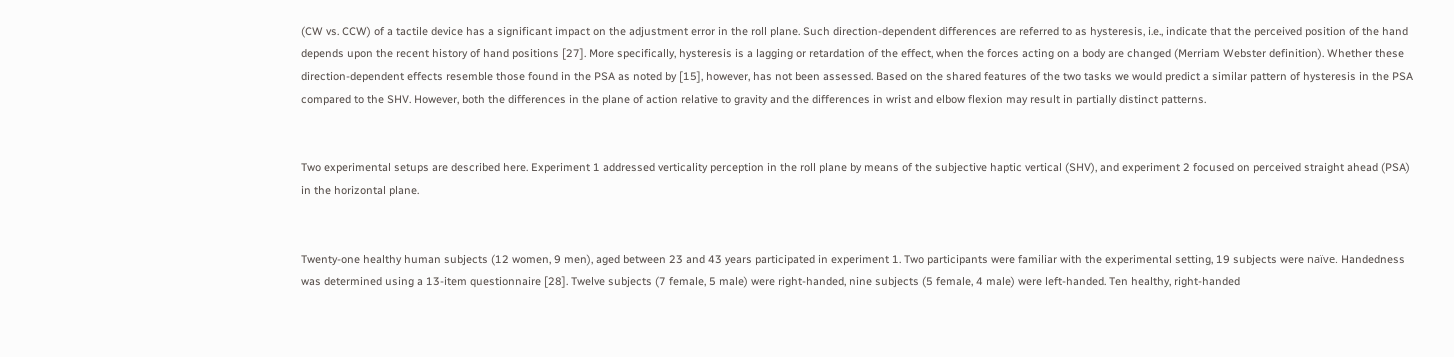(CW vs. CCW) of a tactile device has a significant impact on the adjustment error in the roll plane. Such direction-dependent differences are referred to as hysteresis, i.e., indicate that the perceived position of the hand depends upon the recent history of hand positions [27]. More specifically, hysteresis is a lagging or retardation of the effect, when the forces acting on a body are changed (Merriam Webster definition). Whether these direction-dependent effects resemble those found in the PSA as noted by [15], however, has not been assessed. Based on the shared features of the two tasks we would predict a similar pattern of hysteresis in the PSA compared to the SHV. However, both the differences in the plane of action relative to gravity and the differences in wrist and elbow flexion may result in partially distinct patterns.


Two experimental setups are described here. Experiment 1 addressed verticality perception in the roll plane by means of the subjective haptic vertical (SHV), and experiment 2 focused on perceived straight ahead (PSA) in the horizontal plane.


Twenty-one healthy human subjects (12 women, 9 men), aged between 23 and 43 years participated in experiment 1. Two participants were familiar with the experimental setting, 19 subjects were naïve. Handedness was determined using a 13-item questionnaire [28]. Twelve subjects (7 female, 5 male) were right-handed, nine subjects (5 female, 4 male) were left-handed. Ten healthy, right-handed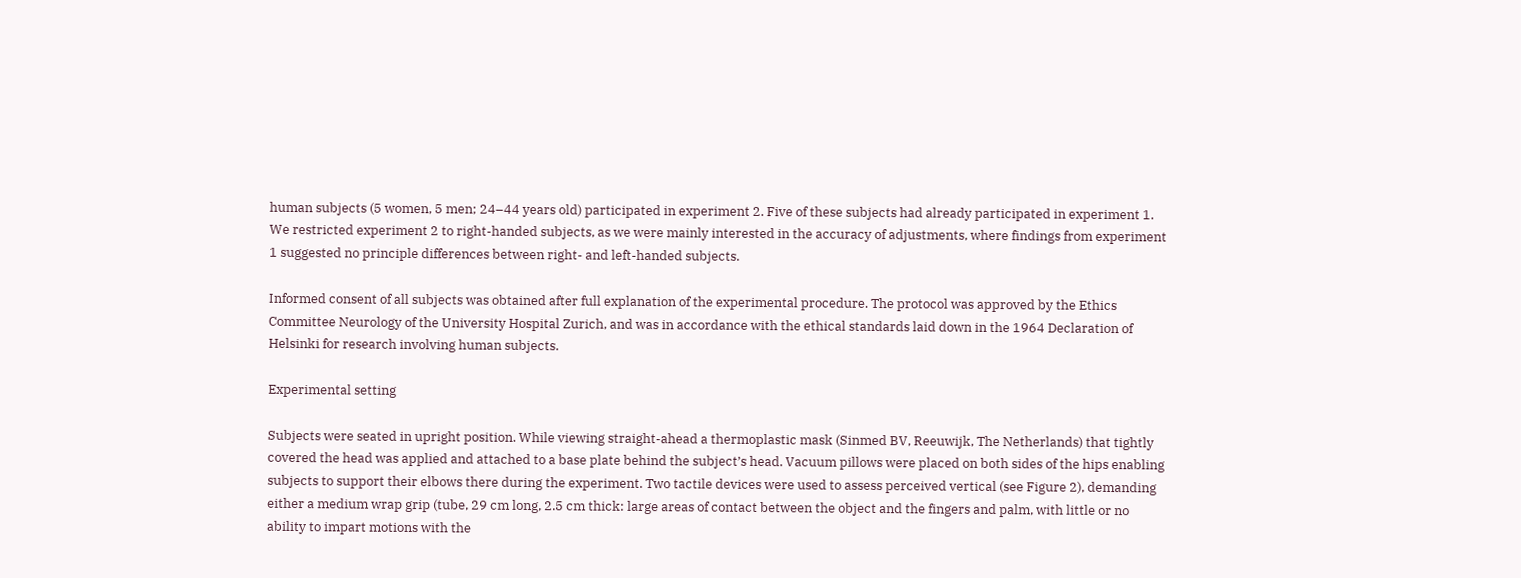human subjects (5 women, 5 men; 24–44 years old) participated in experiment 2. Five of these subjects had already participated in experiment 1. We restricted experiment 2 to right-handed subjects, as we were mainly interested in the accuracy of adjustments, where findings from experiment 1 suggested no principle differences between right- and left-handed subjects.

Informed consent of all subjects was obtained after full explanation of the experimental procedure. The protocol was approved by the Ethics Committee Neurology of the University Hospital Zurich, and was in accordance with the ethical standards laid down in the 1964 Declaration of Helsinki for research involving human subjects.

Experimental setting

Subjects were seated in upright position. While viewing straight-ahead a thermoplastic mask (Sinmed BV, Reeuwijk, The Netherlands) that tightly covered the head was applied and attached to a base plate behind the subject’s head. Vacuum pillows were placed on both sides of the hips enabling subjects to support their elbows there during the experiment. Two tactile devices were used to assess perceived vertical (see Figure 2), demanding either a medium wrap grip (tube, 29 cm long, 2.5 cm thick: large areas of contact between the object and the fingers and palm, with little or no ability to impart motions with the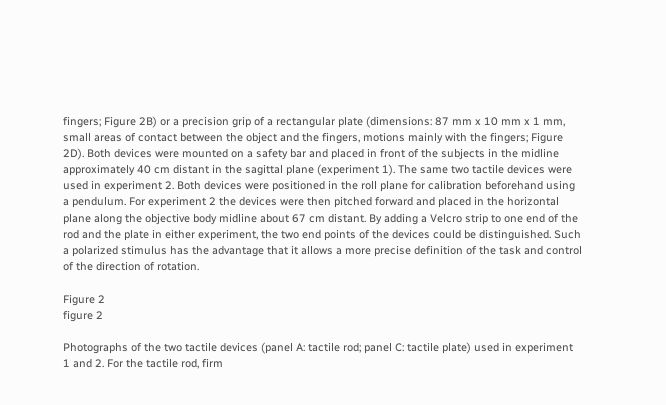fingers; Figure 2B) or a precision grip of a rectangular plate (dimensions: 87 mm x 10 mm x 1 mm, small areas of contact between the object and the fingers, motions mainly with the fingers; Figure 2D). Both devices were mounted on a safety bar and placed in front of the subjects in the midline approximately 40 cm distant in the sagittal plane (experiment 1). The same two tactile devices were used in experiment 2. Both devices were positioned in the roll plane for calibration beforehand using a pendulum. For experiment 2 the devices were then pitched forward and placed in the horizontal plane along the objective body midline about 67 cm distant. By adding a Velcro strip to one end of the rod and the plate in either experiment, the two end points of the devices could be distinguished. Such a polarized stimulus has the advantage that it allows a more precise definition of the task and control of the direction of rotation.

Figure 2
figure 2

Photographs of the two tactile devices (panel A: tactile rod; panel C: tactile plate) used in experiment 1 and 2. For the tactile rod, firm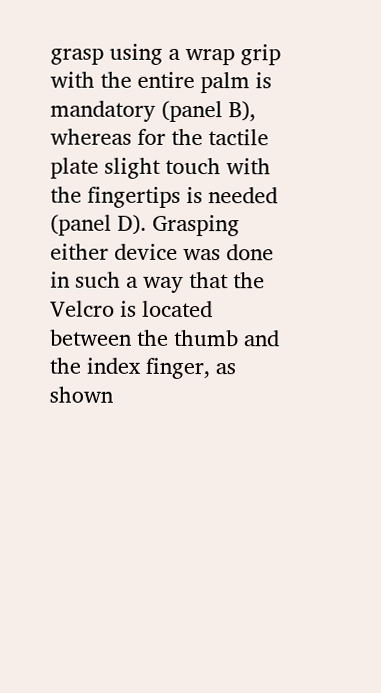grasp using a wrap grip with the entire palm is mandatory (panel B), whereas for the tactile plate slight touch with the fingertips is needed (panel D). Grasping either device was done in such a way that the Velcro is located between the thumb and the index finger, as shown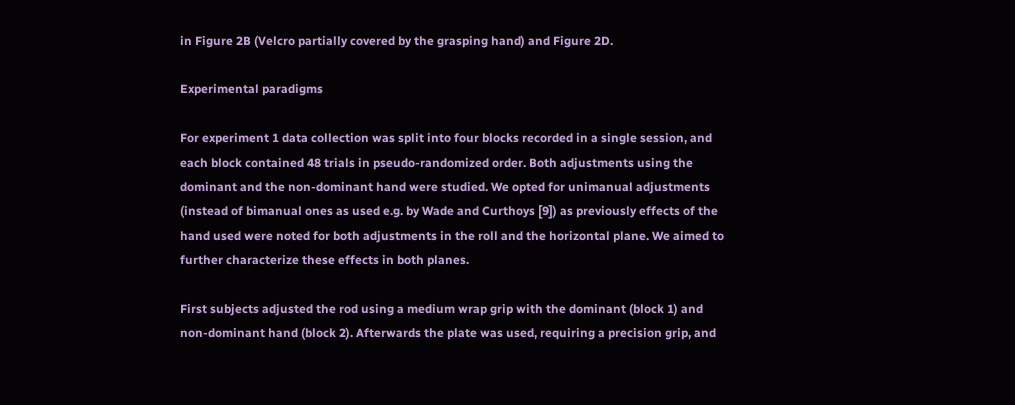in Figure 2B (Velcro partially covered by the grasping hand) and Figure 2D.

Experimental paradigms

For experiment 1 data collection was split into four blocks recorded in a single session, and each block contained 48 trials in pseudo-randomized order. Both adjustments using the dominant and the non-dominant hand were studied. We opted for unimanual adjustments (instead of bimanual ones as used e.g. by Wade and Curthoys [9]) as previously effects of the hand used were noted for both adjustments in the roll and the horizontal plane. We aimed to further characterize these effects in both planes.

First subjects adjusted the rod using a medium wrap grip with the dominant (block 1) and non-dominant hand (block 2). Afterwards the plate was used, requiring a precision grip, and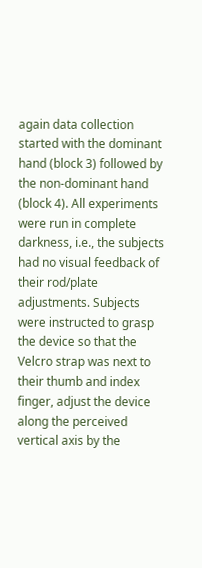again data collection started with the dominant hand (block 3) followed by the non-dominant hand (block 4). All experiments were run in complete darkness, i.e., the subjects had no visual feedback of their rod/plate adjustments. Subjects were instructed to grasp the device so that the Velcro strap was next to their thumb and index finger, adjust the device along the perceived vertical axis by the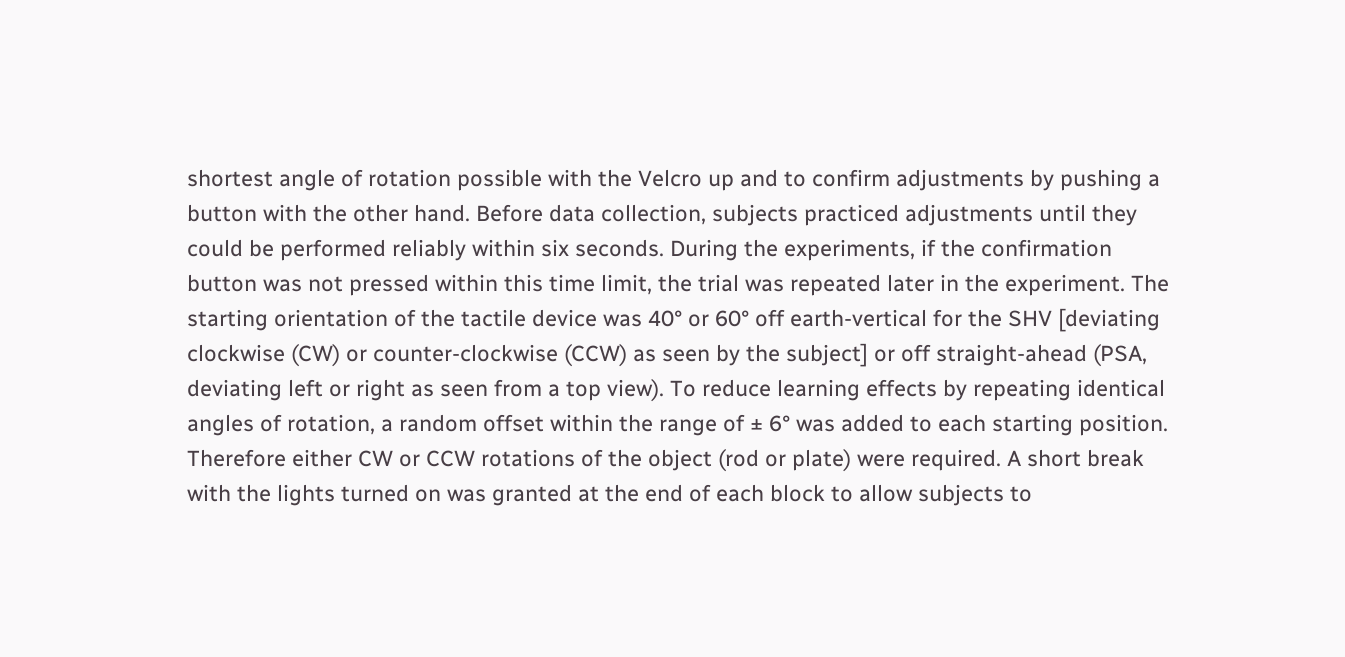shortest angle of rotation possible with the Velcro up and to confirm adjustments by pushing a button with the other hand. Before data collection, subjects practiced adjustments until they could be performed reliably within six seconds. During the experiments, if the confirmation button was not pressed within this time limit, the trial was repeated later in the experiment. The starting orientation of the tactile device was 40° or 60° off earth-vertical for the SHV [deviating clockwise (CW) or counter-clockwise (CCW) as seen by the subject] or off straight-ahead (PSA, deviating left or right as seen from a top view). To reduce learning effects by repeating identical angles of rotation, a random offset within the range of ± 6° was added to each starting position. Therefore either CW or CCW rotations of the object (rod or plate) were required. A short break with the lights turned on was granted at the end of each block to allow subjects to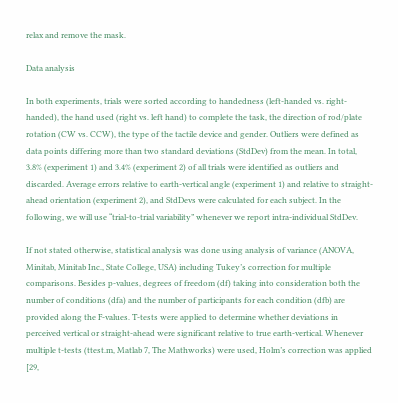relax and remove the mask.

Data analysis

In both experiments, trials were sorted according to handedness (left-handed vs. right-handed), the hand used (right vs. left hand) to complete the task, the direction of rod/plate rotation (CW vs. CCW), the type of the tactile device and gender. Outliers were defined as data points differing more than two standard deviations (StdDev) from the mean. In total, 3.8% (experiment 1) and 3.4% (experiment 2) of all trials were identified as outliers and discarded. Average errors relative to earth-vertical angle (experiment 1) and relative to straight-ahead orientation (experiment 2), and StdDevs were calculated for each subject. In the following, we will use “trial-to-trial variability” whenever we report intra-individual StdDev.

If not stated otherwise, statistical analysis was done using analysis of variance (ANOVA, Minitab, Minitab Inc., State College, USA) including Tukey’s correction for multiple comparisons. Besides p-values, degrees of freedom (df) taking into consideration both the number of conditions (dfa) and the number of participants for each condition (dfb) are provided along the F-values. T-tests were applied to determine whether deviations in perceived vertical or straight-ahead were significant relative to true earth-vertical. Whenever multiple t-tests (ttest.m, Matlab 7, The Mathworks) were used, Holm’s correction was applied [29,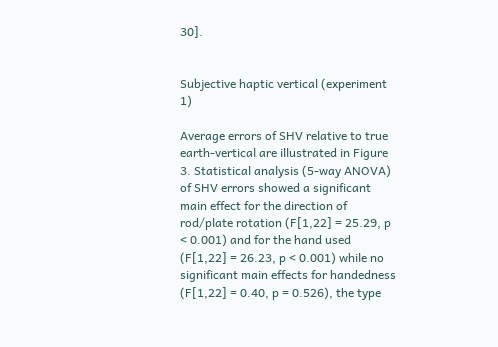30].


Subjective haptic vertical (experiment 1)

Average errors of SHV relative to true earth-vertical are illustrated in Figure 3. Statistical analysis (5-way ANOVA) of SHV errors showed a significant main effect for the direction of rod/plate rotation (F[1,22] = 25.29, p < 0.001) and for the hand used (F[1,22] = 26.23, p < 0.001) while no significant main effects for handedness (F[1,22] = 0.40, p = 0.526), the type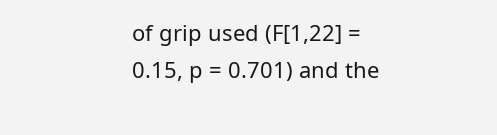of grip used (F[1,22] = 0.15, p = 0.701) and the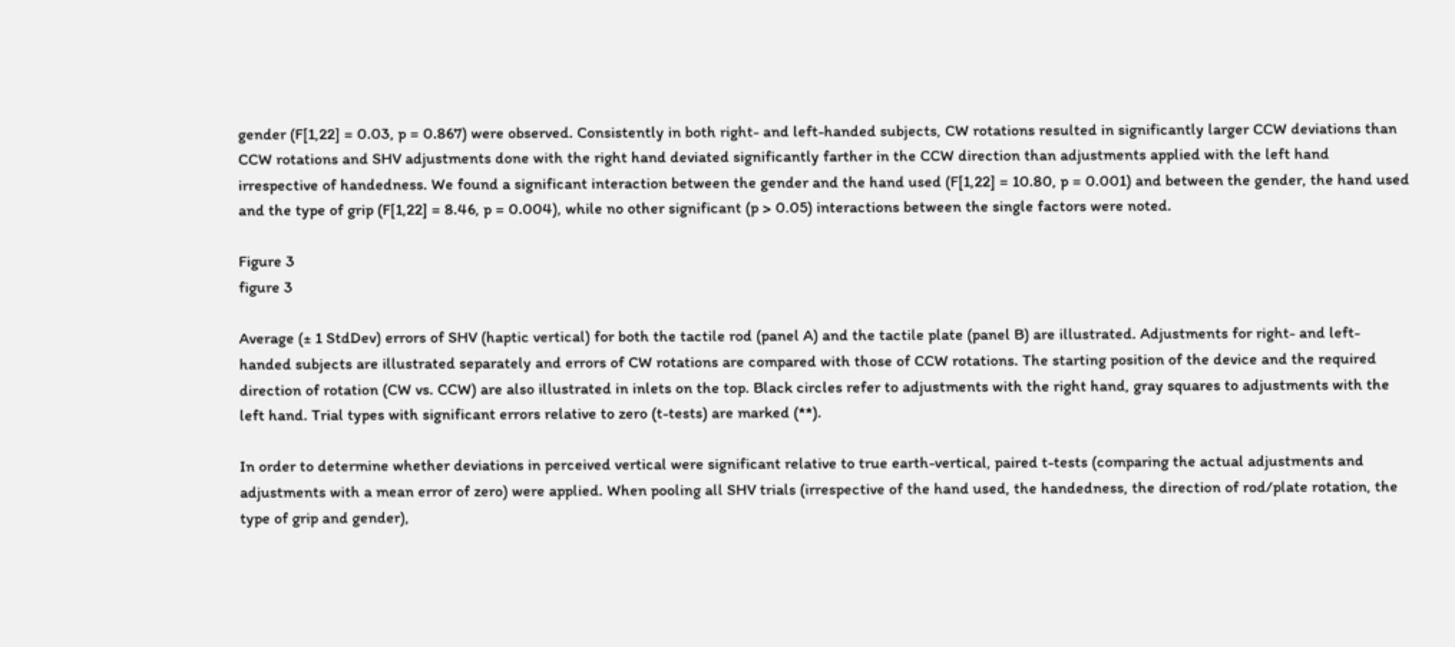gender (F[1,22] = 0.03, p = 0.867) were observed. Consistently in both right- and left-handed subjects, CW rotations resulted in significantly larger CCW deviations than CCW rotations and SHV adjustments done with the right hand deviated significantly farther in the CCW direction than adjustments applied with the left hand irrespective of handedness. We found a significant interaction between the gender and the hand used (F[1,22] = 10.80, p = 0.001) and between the gender, the hand used and the type of grip (F[1,22] = 8.46, p = 0.004), while no other significant (p > 0.05) interactions between the single factors were noted.

Figure 3
figure 3

Average (± 1 StdDev) errors of SHV (haptic vertical) for both the tactile rod (panel A) and the tactile plate (panel B) are illustrated. Adjustments for right- and left-handed subjects are illustrated separately and errors of CW rotations are compared with those of CCW rotations. The starting position of the device and the required direction of rotation (CW vs. CCW) are also illustrated in inlets on the top. Black circles refer to adjustments with the right hand, gray squares to adjustments with the left hand. Trial types with significant errors relative to zero (t-tests) are marked (**).

In order to determine whether deviations in perceived vertical were significant relative to true earth-vertical, paired t-tests (comparing the actual adjustments and adjustments with a mean error of zero) were applied. When pooling all SHV trials (irrespective of the hand used, the handedness, the direction of rod/plate rotation, the type of grip and gender),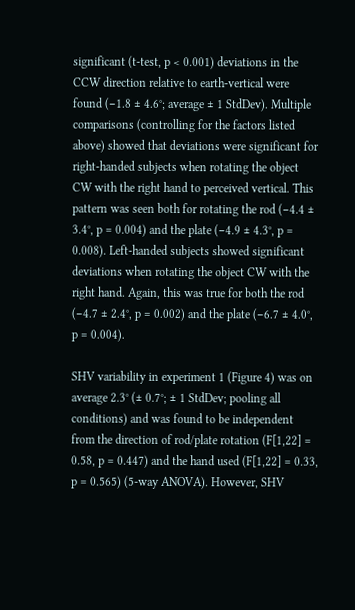significant (t-test, p < 0.001) deviations in the CCW direction relative to earth-vertical were found (−1.8 ± 4.6°; average ± 1 StdDev). Multiple comparisons (controlling for the factors listed above) showed that deviations were significant for right-handed subjects when rotating the object CW with the right hand to perceived vertical. This pattern was seen both for rotating the rod (−4.4 ± 3.4°, p = 0.004) and the plate (−4.9 ± 4.3°, p = 0.008). Left-handed subjects showed significant deviations when rotating the object CW with the right hand. Again, this was true for both the rod (−4.7 ± 2.4°, p = 0.002) and the plate (−6.7 ± 4.0°, p = 0.004).

SHV variability in experiment 1 (Figure 4) was on average 2.3° (± 0.7°; ± 1 StdDev; pooling all conditions) and was found to be independent from the direction of rod/plate rotation (F[1,22] = 0.58, p = 0.447) and the hand used (F[1,22] = 0.33, p = 0.565) (5-way ANOVA). However, SHV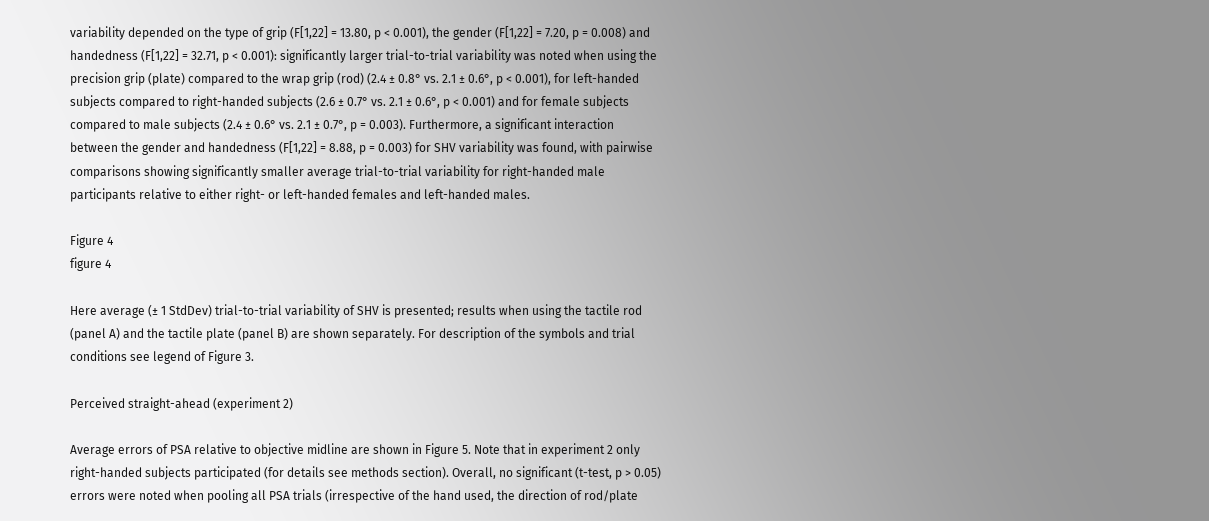variability depended on the type of grip (F[1,22] = 13.80, p < 0.001), the gender (F[1,22] = 7.20, p = 0.008) and handedness (F[1,22] = 32.71, p < 0.001): significantly larger trial-to-trial variability was noted when using the precision grip (plate) compared to the wrap grip (rod) (2.4 ± 0.8° vs. 2.1 ± 0.6°, p < 0.001), for left-handed subjects compared to right-handed subjects (2.6 ± 0.7° vs. 2.1 ± 0.6°, p < 0.001) and for female subjects compared to male subjects (2.4 ± 0.6° vs. 2.1 ± 0.7°, p = 0.003). Furthermore, a significant interaction between the gender and handedness (F[1,22] = 8.88, p = 0.003) for SHV variability was found, with pairwise comparisons showing significantly smaller average trial-to-trial variability for right-handed male participants relative to either right- or left-handed females and left-handed males.

Figure 4
figure 4

Here average (± 1 StdDev) trial-to-trial variability of SHV is presented; results when using the tactile rod (panel A) and the tactile plate (panel B) are shown separately. For description of the symbols and trial conditions see legend of Figure 3.

Perceived straight-ahead (experiment 2)

Average errors of PSA relative to objective midline are shown in Figure 5. Note that in experiment 2 only right-handed subjects participated (for details see methods section). Overall, no significant (t-test, p > 0.05) errors were noted when pooling all PSA trials (irrespective of the hand used, the direction of rod/plate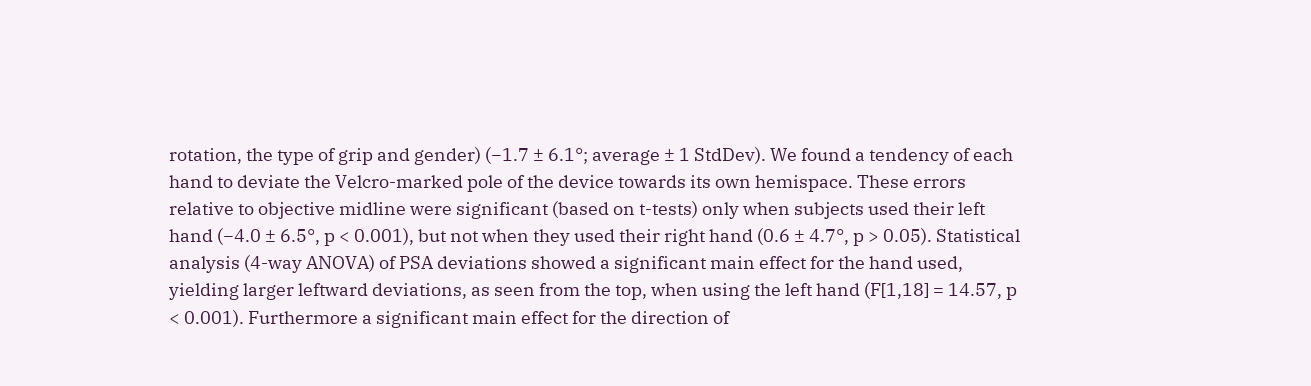rotation, the type of grip and gender) (−1.7 ± 6.1°; average ± 1 StdDev). We found a tendency of each hand to deviate the Velcro-marked pole of the device towards its own hemispace. These errors relative to objective midline were significant (based on t-tests) only when subjects used their left hand (−4.0 ± 6.5°, p < 0.001), but not when they used their right hand (0.6 ± 4.7°, p > 0.05). Statistical analysis (4-way ANOVA) of PSA deviations showed a significant main effect for the hand used, yielding larger leftward deviations, as seen from the top, when using the left hand (F[1,18] = 14.57, p < 0.001). Furthermore a significant main effect for the direction of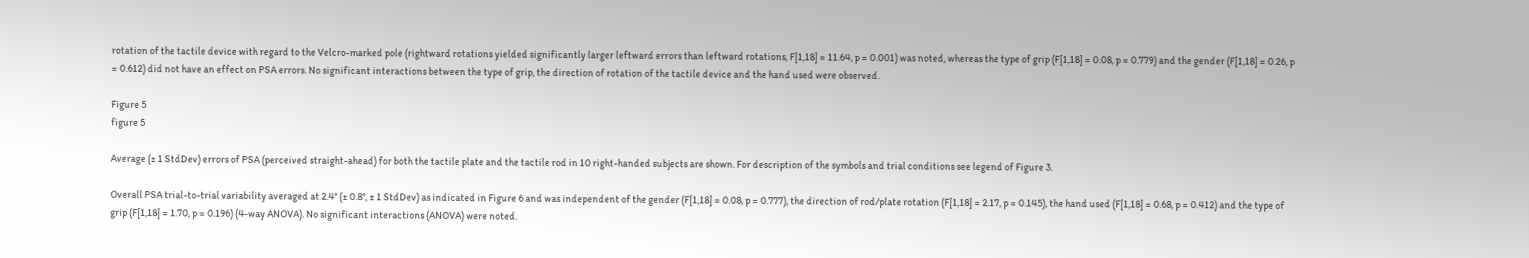rotation of the tactile device with regard to the Velcro-marked pole (rightward rotations yielded significantly larger leftward errors than leftward rotations, F[1,18] = 11.64, p = 0.001) was noted, whereas the type of grip (F[1,18] = 0.08, p = 0.779) and the gender (F[1,18] = 0.26, p = 0.612) did not have an effect on PSA errors. No significant interactions between the type of grip, the direction of rotation of the tactile device and the hand used were observed.

Figure 5
figure 5

Average (± 1 StdDev) errors of PSA (perceived straight-ahead) for both the tactile plate and the tactile rod in 10 right-handed subjects are shown. For description of the symbols and trial conditions see legend of Figure 3.

Overall PSA trial-to-trial variability averaged at 2.4° (± 0.8°, ± 1 StdDev) as indicated in Figure 6 and was independent of the gender (F[1,18] = 0.08, p = 0.777), the direction of rod/plate rotation (F[1,18] = 2.17, p = 0.145), the hand used (F[1,18] = 0.68, p = 0.412) and the type of grip (F[1,18] = 1.70, p = 0.196) (4-way ANOVA). No significant interactions (ANOVA) were noted.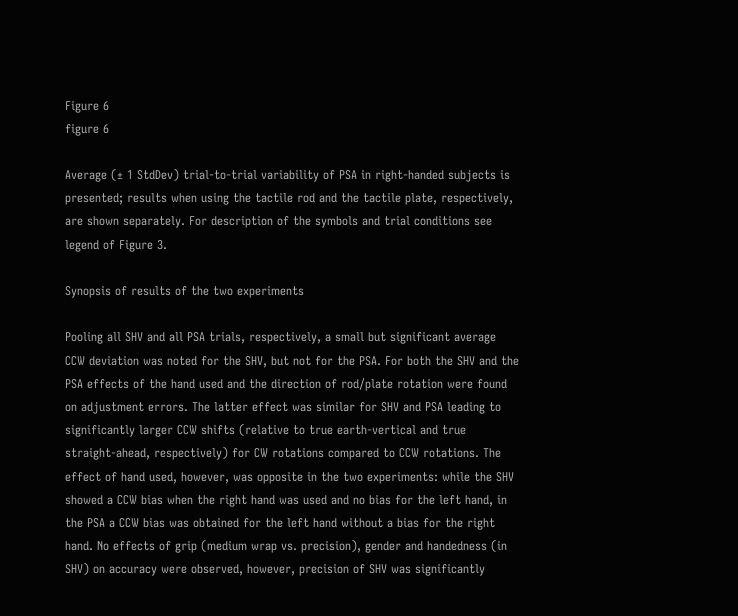Figure 6
figure 6

Average (± 1 StdDev) trial-to-trial variability of PSA in right-handed subjects is presented; results when using the tactile rod and the tactile plate, respectively, are shown separately. For description of the symbols and trial conditions see legend of Figure 3.

Synopsis of results of the two experiments

Pooling all SHV and all PSA trials, respectively, a small but significant average CCW deviation was noted for the SHV, but not for the PSA. For both the SHV and the PSA effects of the hand used and the direction of rod/plate rotation were found on adjustment errors. The latter effect was similar for SHV and PSA leading to significantly larger CCW shifts (relative to true earth-vertical and true straight-ahead, respectively) for CW rotations compared to CCW rotations. The effect of hand used, however, was opposite in the two experiments: while the SHV showed a CCW bias when the right hand was used and no bias for the left hand, in the PSA a CCW bias was obtained for the left hand without a bias for the right hand. No effects of grip (medium wrap vs. precision), gender and handedness (in SHV) on accuracy were observed, however, precision of SHV was significantly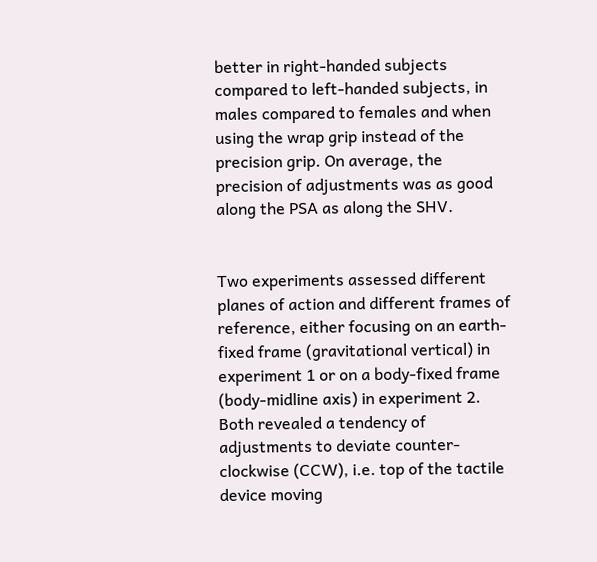better in right-handed subjects compared to left-handed subjects, in males compared to females and when using the wrap grip instead of the precision grip. On average, the precision of adjustments was as good along the PSA as along the SHV.


Two experiments assessed different planes of action and different frames of reference, either focusing on an earth-fixed frame (gravitational vertical) in experiment 1 or on a body-fixed frame (body-midline axis) in experiment 2. Both revealed a tendency of adjustments to deviate counter-clockwise (CCW), i.e. top of the tactile device moving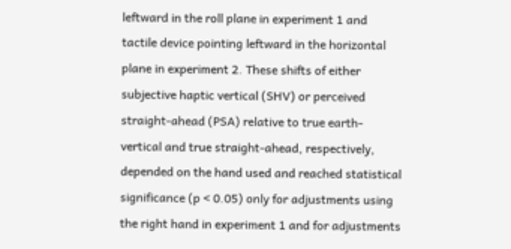leftward in the roll plane in experiment 1 and tactile device pointing leftward in the horizontal plane in experiment 2. These shifts of either subjective haptic vertical (SHV) or perceived straight-ahead (PSA) relative to true earth-vertical and true straight-ahead, respectively, depended on the hand used and reached statistical significance (p < 0.05) only for adjustments using the right hand in experiment 1 and for adjustments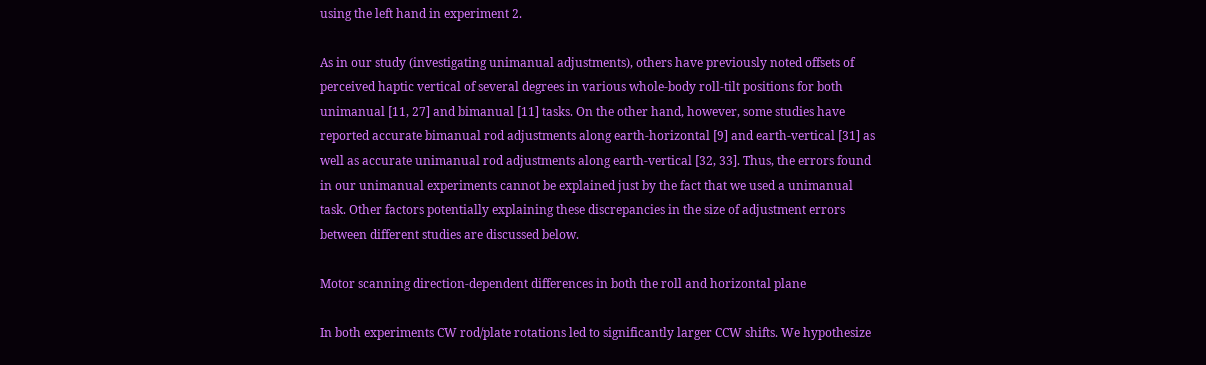using the left hand in experiment 2.

As in our study (investigating unimanual adjustments), others have previously noted offsets of perceived haptic vertical of several degrees in various whole-body roll-tilt positions for both unimanual [11, 27] and bimanual [11] tasks. On the other hand, however, some studies have reported accurate bimanual rod adjustments along earth-horizontal [9] and earth-vertical [31] as well as accurate unimanual rod adjustments along earth-vertical [32, 33]. Thus, the errors found in our unimanual experiments cannot be explained just by the fact that we used a unimanual task. Other factors potentially explaining these discrepancies in the size of adjustment errors between different studies are discussed below.

Motor scanning direction-dependent differences in both the roll and horizontal plane

In both experiments CW rod/plate rotations led to significantly larger CCW shifts. We hypothesize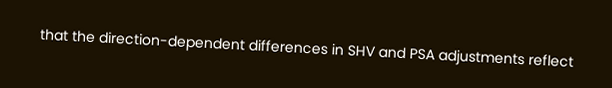that the direction-dependent differences in SHV and PSA adjustments reflect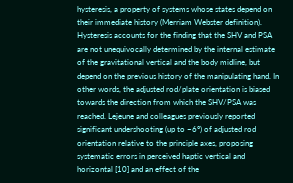hysteresis, a property of systems whose states depend on their immediate history (Merriam Webster definition). Hysteresis accounts for the finding that the SHV and PSA are not unequivocally determined by the internal estimate of the gravitational vertical and the body midline, but depend on the previous history of the manipulating hand. In other words, the adjusted rod/plate orientation is biased towards the direction from which the SHV/PSA was reached. Lejeune and colleagues previously reported significant undershooting (up to ~6°) of adjusted rod orientation relative to the principle axes, proposing systematic errors in perceived haptic vertical and horizontal [10] and an effect of the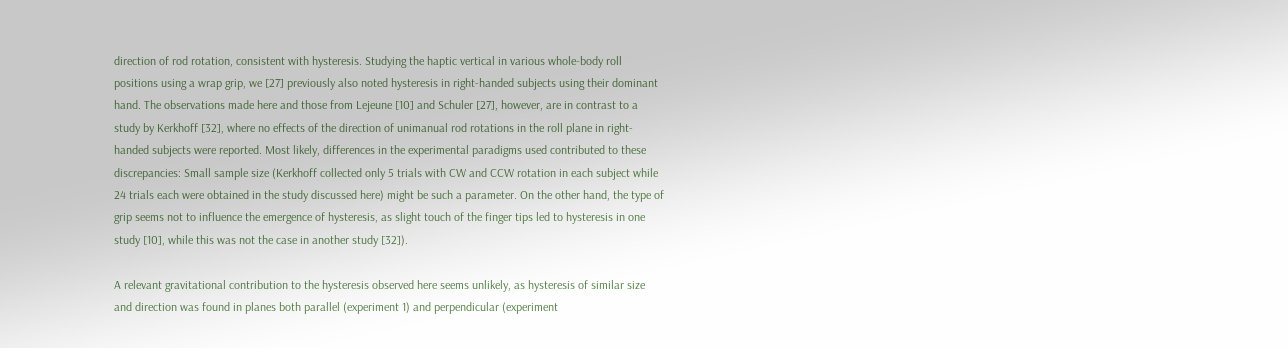direction of rod rotation, consistent with hysteresis. Studying the haptic vertical in various whole-body roll positions using a wrap grip, we [27] previously also noted hysteresis in right-handed subjects using their dominant hand. The observations made here and those from Lejeune [10] and Schuler [27], however, are in contrast to a study by Kerkhoff [32], where no effects of the direction of unimanual rod rotations in the roll plane in right-handed subjects were reported. Most likely, differences in the experimental paradigms used contributed to these discrepancies: Small sample size (Kerkhoff collected only 5 trials with CW and CCW rotation in each subject while 24 trials each were obtained in the study discussed here) might be such a parameter. On the other hand, the type of grip seems not to influence the emergence of hysteresis, as slight touch of the finger tips led to hysteresis in one study [10], while this was not the case in another study [32]).

A relevant gravitational contribution to the hysteresis observed here seems unlikely, as hysteresis of similar size and direction was found in planes both parallel (experiment 1) and perpendicular (experiment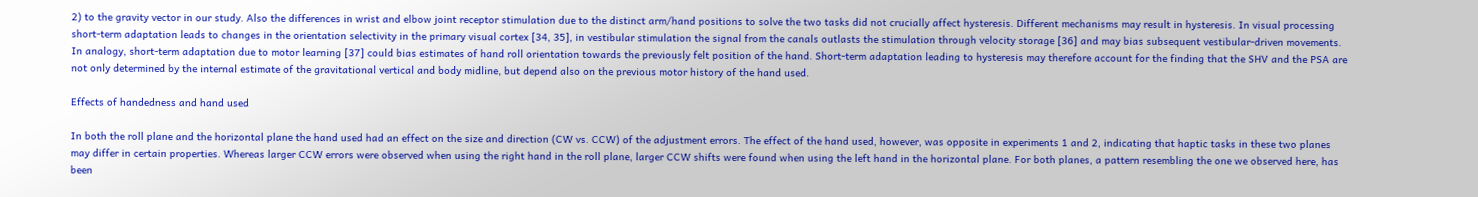2) to the gravity vector in our study. Also the differences in wrist and elbow joint receptor stimulation due to the distinct arm/hand positions to solve the two tasks did not crucially affect hysteresis. Different mechanisms may result in hysteresis. In visual processing short-term adaptation leads to changes in the orientation selectivity in the primary visual cortex [34, 35], in vestibular stimulation the signal from the canals outlasts the stimulation through velocity storage [36] and may bias subsequent vestibular-driven movements. In analogy, short-term adaptation due to motor learning [37] could bias estimates of hand roll orientation towards the previously felt position of the hand. Short-term adaptation leading to hysteresis may therefore account for the finding that the SHV and the PSA are not only determined by the internal estimate of the gravitational vertical and body midline, but depend also on the previous motor history of the hand used.

Effects of handedness and hand used

In both the roll plane and the horizontal plane the hand used had an effect on the size and direction (CW vs. CCW) of the adjustment errors. The effect of the hand used, however, was opposite in experiments 1 and 2, indicating that haptic tasks in these two planes may differ in certain properties. Whereas larger CCW errors were observed when using the right hand in the roll plane, larger CCW shifts were found when using the left hand in the horizontal plane. For both planes, a pattern resembling the one we observed here, has been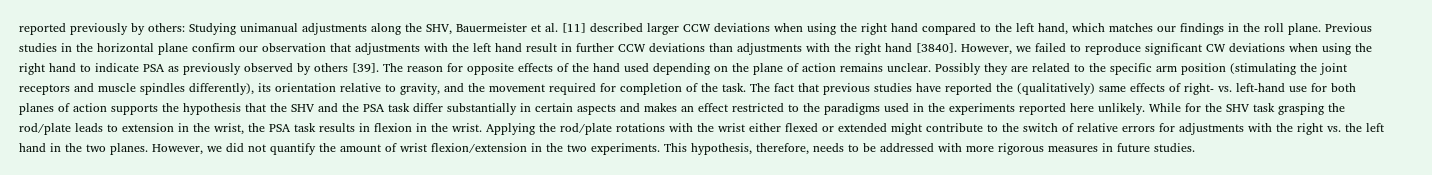reported previously by others: Studying unimanual adjustments along the SHV, Bauermeister et al. [11] described larger CCW deviations when using the right hand compared to the left hand, which matches our findings in the roll plane. Previous studies in the horizontal plane confirm our observation that adjustments with the left hand result in further CCW deviations than adjustments with the right hand [3840]. However, we failed to reproduce significant CW deviations when using the right hand to indicate PSA as previously observed by others [39]. The reason for opposite effects of the hand used depending on the plane of action remains unclear. Possibly they are related to the specific arm position (stimulating the joint receptors and muscle spindles differently), its orientation relative to gravity, and the movement required for completion of the task. The fact that previous studies have reported the (qualitatively) same effects of right- vs. left-hand use for both planes of action supports the hypothesis that the SHV and the PSA task differ substantially in certain aspects and makes an effect restricted to the paradigms used in the experiments reported here unlikely. While for the SHV task grasping the rod/plate leads to extension in the wrist, the PSA task results in flexion in the wrist. Applying the rod/plate rotations with the wrist either flexed or extended might contribute to the switch of relative errors for adjustments with the right vs. the left hand in the two planes. However, we did not quantify the amount of wrist flexion/extension in the two experiments. This hypothesis, therefore, needs to be addressed with more rigorous measures in future studies.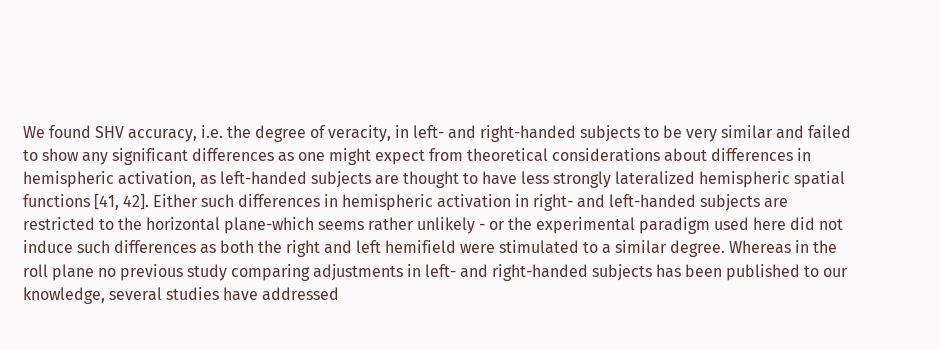We found SHV accuracy, i.e. the degree of veracity, in left- and right-handed subjects to be very similar and failed to show any significant differences as one might expect from theoretical considerations about differences in hemispheric activation, as left-handed subjects are thought to have less strongly lateralized hemispheric spatial functions [41, 42]. Either such differences in hemispheric activation in right- and left-handed subjects are restricted to the horizontal plane-which seems rather unlikely - or the experimental paradigm used here did not induce such differences as both the right and left hemifield were stimulated to a similar degree. Whereas in the roll plane no previous study comparing adjustments in left- and right-handed subjects has been published to our knowledge, several studies have addressed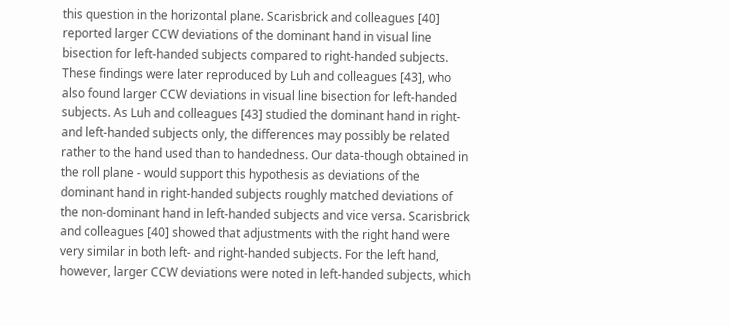this question in the horizontal plane. Scarisbrick and colleagues [40] reported larger CCW deviations of the dominant hand in visual line bisection for left-handed subjects compared to right-handed subjects. These findings were later reproduced by Luh and colleagues [43], who also found larger CCW deviations in visual line bisection for left-handed subjects. As Luh and colleagues [43] studied the dominant hand in right- and left-handed subjects only, the differences may possibly be related rather to the hand used than to handedness. Our data-though obtained in the roll plane - would support this hypothesis as deviations of the dominant hand in right-handed subjects roughly matched deviations of the non-dominant hand in left-handed subjects and vice versa. Scarisbrick and colleagues [40] showed that adjustments with the right hand were very similar in both left- and right-handed subjects. For the left hand, however, larger CCW deviations were noted in left-handed subjects, which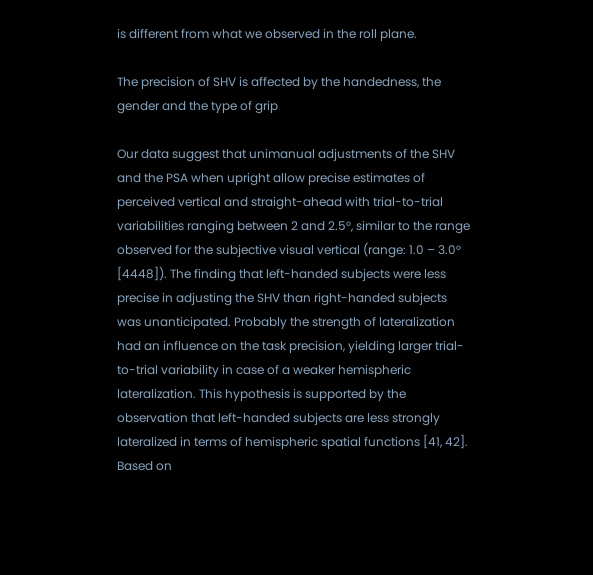is different from what we observed in the roll plane.

The precision of SHV is affected by the handedness, the gender and the type of grip

Our data suggest that unimanual adjustments of the SHV and the PSA when upright allow precise estimates of perceived vertical and straight-ahead with trial-to-trial variabilities ranging between 2 and 2.5°, similar to the range observed for the subjective visual vertical (range: 1.0 – 3.0° [4448]). The finding that left-handed subjects were less precise in adjusting the SHV than right-handed subjects was unanticipated. Probably the strength of lateralization had an influence on the task precision, yielding larger trial-to-trial variability in case of a weaker hemispheric lateralization. This hypothesis is supported by the observation that left-handed subjects are less strongly lateralized in terms of hemispheric spatial functions [41, 42]. Based on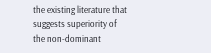the existing literature that suggests superiority of the non-dominant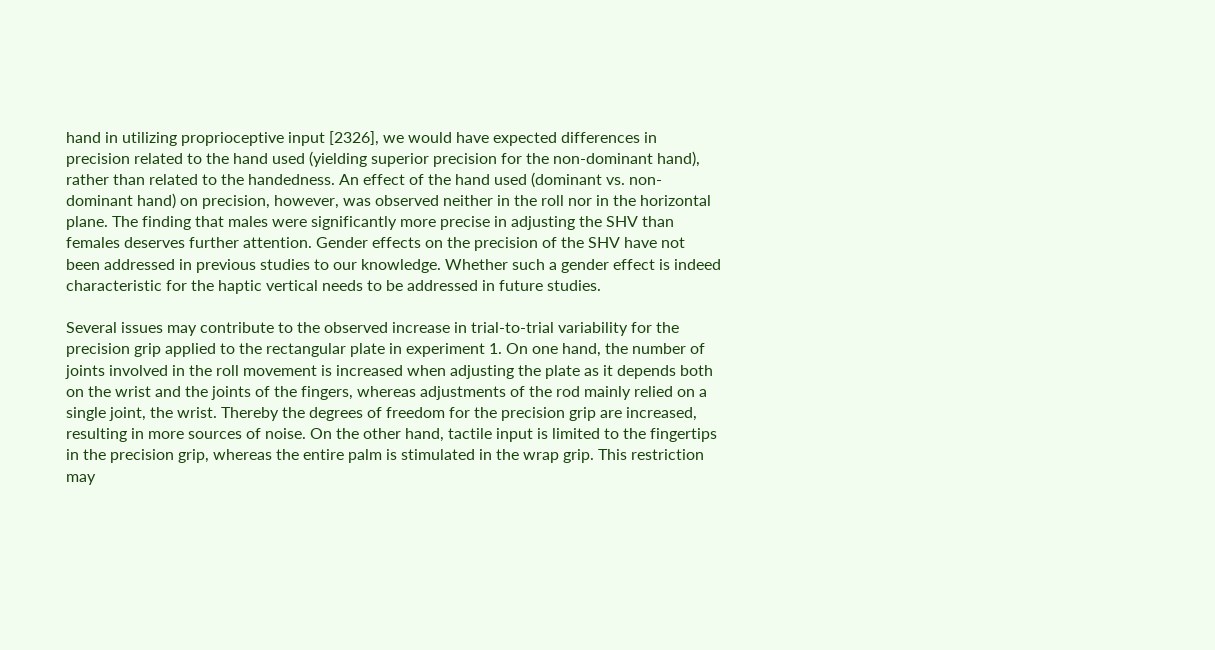hand in utilizing proprioceptive input [2326], we would have expected differences in precision related to the hand used (yielding superior precision for the non-dominant hand), rather than related to the handedness. An effect of the hand used (dominant vs. non-dominant hand) on precision, however, was observed neither in the roll nor in the horizontal plane. The finding that males were significantly more precise in adjusting the SHV than females deserves further attention. Gender effects on the precision of the SHV have not been addressed in previous studies to our knowledge. Whether such a gender effect is indeed characteristic for the haptic vertical needs to be addressed in future studies.

Several issues may contribute to the observed increase in trial-to-trial variability for the precision grip applied to the rectangular plate in experiment 1. On one hand, the number of joints involved in the roll movement is increased when adjusting the plate as it depends both on the wrist and the joints of the fingers, whereas adjustments of the rod mainly relied on a single joint, the wrist. Thereby the degrees of freedom for the precision grip are increased, resulting in more sources of noise. On the other hand, tactile input is limited to the fingertips in the precision grip, whereas the entire palm is stimulated in the wrap grip. This restriction may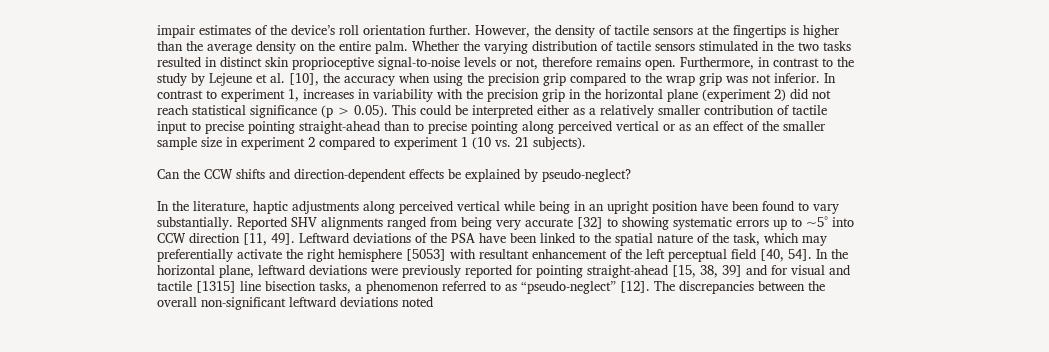impair estimates of the device’s roll orientation further. However, the density of tactile sensors at the fingertips is higher than the average density on the entire palm. Whether the varying distribution of tactile sensors stimulated in the two tasks resulted in distinct skin proprioceptive signal-to-noise levels or not, therefore remains open. Furthermore, in contrast to the study by Lejeune et al. [10], the accuracy when using the precision grip compared to the wrap grip was not inferior. In contrast to experiment 1, increases in variability with the precision grip in the horizontal plane (experiment 2) did not reach statistical significance (p > 0.05). This could be interpreted either as a relatively smaller contribution of tactile input to precise pointing straight-ahead than to precise pointing along perceived vertical or as an effect of the smaller sample size in experiment 2 compared to experiment 1 (10 vs. 21 subjects).

Can the CCW shifts and direction-dependent effects be explained by pseudo-neglect?

In the literature, haptic adjustments along perceived vertical while being in an upright position have been found to vary substantially. Reported SHV alignments ranged from being very accurate [32] to showing systematic errors up to ~5° into CCW direction [11, 49]. Leftward deviations of the PSA have been linked to the spatial nature of the task, which may preferentially activate the right hemisphere [5053] with resultant enhancement of the left perceptual field [40, 54]. In the horizontal plane, leftward deviations were previously reported for pointing straight-ahead [15, 38, 39] and for visual and tactile [1315] line bisection tasks, a phenomenon referred to as “pseudo-neglect” [12]. The discrepancies between the overall non-significant leftward deviations noted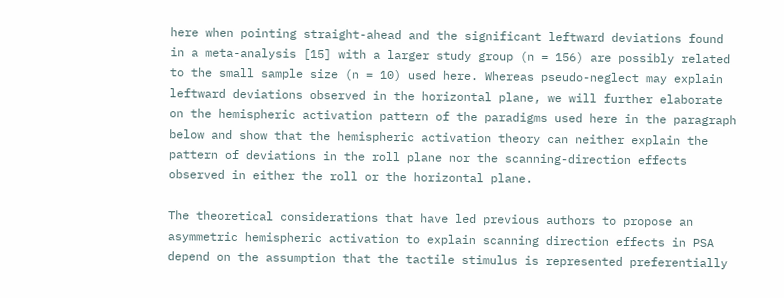here when pointing straight-ahead and the significant leftward deviations found in a meta-analysis [15] with a larger study group (n = 156) are possibly related to the small sample size (n = 10) used here. Whereas pseudo-neglect may explain leftward deviations observed in the horizontal plane, we will further elaborate on the hemispheric activation pattern of the paradigms used here in the paragraph below and show that the hemispheric activation theory can neither explain the pattern of deviations in the roll plane nor the scanning-direction effects observed in either the roll or the horizontal plane.

The theoretical considerations that have led previous authors to propose an asymmetric hemispheric activation to explain scanning direction effects in PSA depend on the assumption that the tactile stimulus is represented preferentially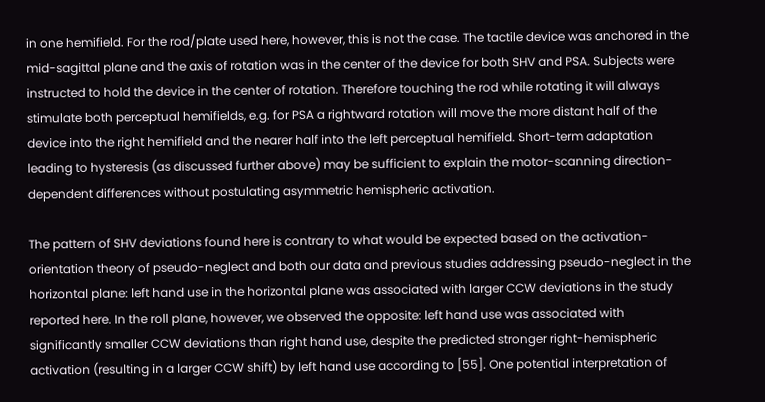in one hemifield. For the rod/plate used here, however, this is not the case. The tactile device was anchored in the mid-sagittal plane and the axis of rotation was in the center of the device for both SHV and PSA. Subjects were instructed to hold the device in the center of rotation. Therefore touching the rod while rotating it will always stimulate both perceptual hemifields, e.g. for PSA a rightward rotation will move the more distant half of the device into the right hemifield and the nearer half into the left perceptual hemifield. Short-term adaptation leading to hysteresis (as discussed further above) may be sufficient to explain the motor-scanning direction-dependent differences without postulating asymmetric hemispheric activation.

The pattern of SHV deviations found here is contrary to what would be expected based on the activation-orientation theory of pseudo-neglect and both our data and previous studies addressing pseudo-neglect in the horizontal plane: left hand use in the horizontal plane was associated with larger CCW deviations in the study reported here. In the roll plane, however, we observed the opposite: left hand use was associated with significantly smaller CCW deviations than right hand use, despite the predicted stronger right-hemispheric activation (resulting in a larger CCW shift) by left hand use according to [55]. One potential interpretation of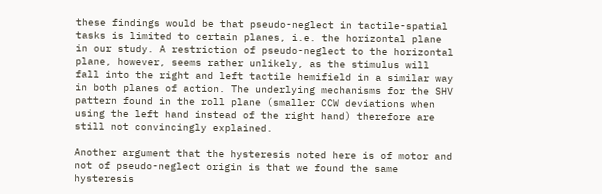these findings would be that pseudo-neglect in tactile-spatial tasks is limited to certain planes, i.e. the horizontal plane in our study. A restriction of pseudo-neglect to the horizontal plane, however, seems rather unlikely, as the stimulus will fall into the right and left tactile hemifield in a similar way in both planes of action. The underlying mechanisms for the SHV pattern found in the roll plane (smaller CCW deviations when using the left hand instead of the right hand) therefore are still not convincingly explained.

Another argument that the hysteresis noted here is of motor and not of pseudo-neglect origin is that we found the same hysteresis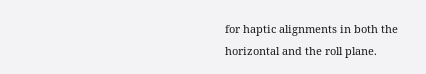for haptic alignments in both the horizontal and the roll plane.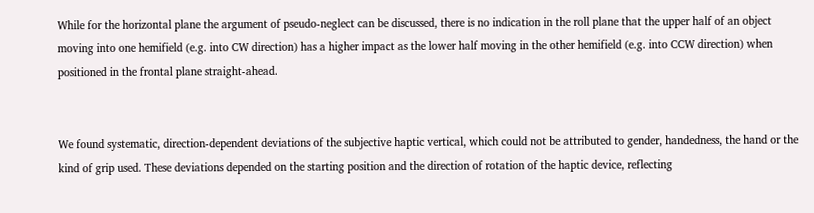While for the horizontal plane the argument of pseudo-neglect can be discussed, there is no indication in the roll plane that the upper half of an object moving into one hemifield (e.g. into CW direction) has a higher impact as the lower half moving in the other hemifield (e.g. into CCW direction) when positioned in the frontal plane straight-ahead.


We found systematic, direction-dependent deviations of the subjective haptic vertical, which could not be attributed to gender, handedness, the hand or the kind of grip used. These deviations depended on the starting position and the direction of rotation of the haptic device, reflecting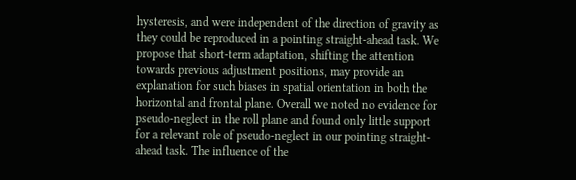hysteresis, and were independent of the direction of gravity as they could be reproduced in a pointing straight-ahead task. We propose that short-term adaptation, shifting the attention towards previous adjustment positions, may provide an explanation for such biases in spatial orientation in both the horizontal and frontal plane. Overall we noted no evidence for pseudo-neglect in the roll plane and found only little support for a relevant role of pseudo-neglect in our pointing straight-ahead task. The influence of the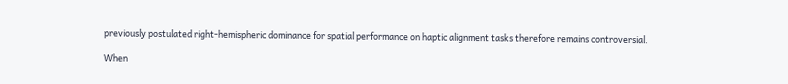previously postulated right-hemispheric dominance for spatial performance on haptic alignment tasks therefore remains controversial.

When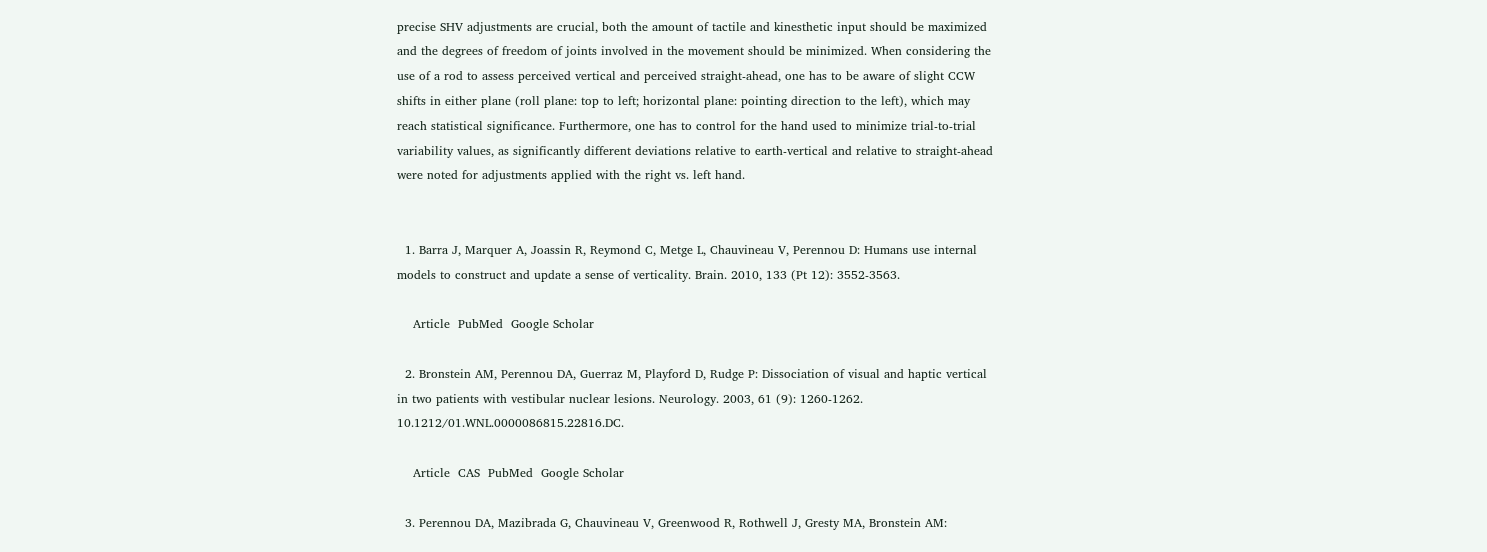precise SHV adjustments are crucial, both the amount of tactile and kinesthetic input should be maximized and the degrees of freedom of joints involved in the movement should be minimized. When considering the use of a rod to assess perceived vertical and perceived straight-ahead, one has to be aware of slight CCW shifts in either plane (roll plane: top to left; horizontal plane: pointing direction to the left), which may reach statistical significance. Furthermore, one has to control for the hand used to minimize trial-to-trial variability values, as significantly different deviations relative to earth-vertical and relative to straight-ahead were noted for adjustments applied with the right vs. left hand.


  1. Barra J, Marquer A, Joassin R, Reymond C, Metge L, Chauvineau V, Perennou D: Humans use internal models to construct and update a sense of verticality. Brain. 2010, 133 (Pt 12): 3552-3563.

    Article  PubMed  Google Scholar

  2. Bronstein AM, Perennou DA, Guerraz M, Playford D, Rudge P: Dissociation of visual and haptic vertical in two patients with vestibular nuclear lesions. Neurology. 2003, 61 (9): 1260-1262. 10.1212/01.WNL.0000086815.22816.DC.

    Article  CAS  PubMed  Google Scholar

  3. Perennou DA, Mazibrada G, Chauvineau V, Greenwood R, Rothwell J, Gresty MA, Bronstein AM: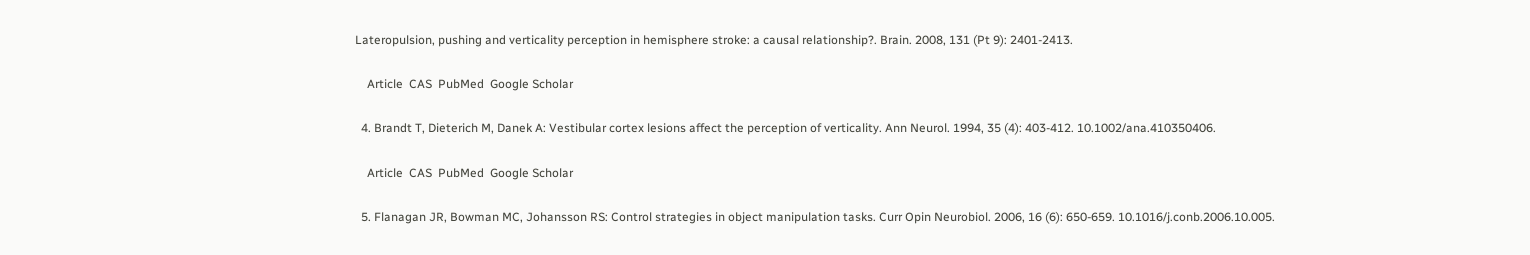Lateropulsion, pushing and verticality perception in hemisphere stroke: a causal relationship?. Brain. 2008, 131 (Pt 9): 2401-2413.

    Article  CAS  PubMed  Google Scholar

  4. Brandt T, Dieterich M, Danek A: Vestibular cortex lesions affect the perception of verticality. Ann Neurol. 1994, 35 (4): 403-412. 10.1002/ana.410350406.

    Article  CAS  PubMed  Google Scholar

  5. Flanagan JR, Bowman MC, Johansson RS: Control strategies in object manipulation tasks. Curr Opin Neurobiol. 2006, 16 (6): 650-659. 10.1016/j.conb.2006.10.005.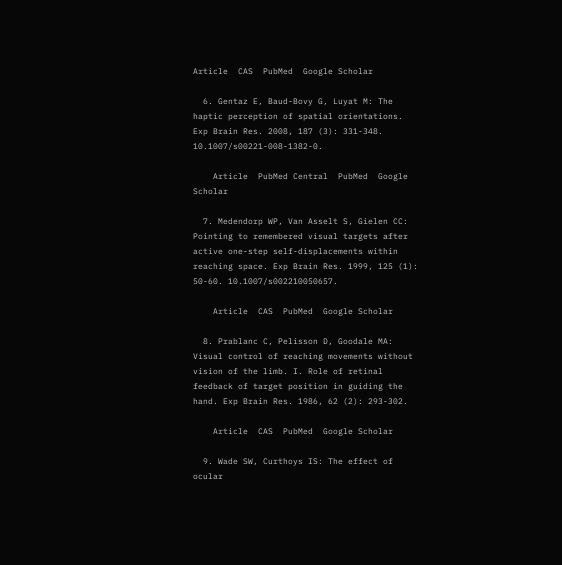Article  CAS  PubMed  Google Scholar

  6. Gentaz E, Baud-Bovy G, Luyat M: The haptic perception of spatial orientations. Exp Brain Res. 2008, 187 (3): 331-348. 10.1007/s00221-008-1382-0.

    Article  PubMed Central  PubMed  Google Scholar

  7. Medendorp WP, Van Asselt S, Gielen CC: Pointing to remembered visual targets after active one-step self-displacements within reaching space. Exp Brain Res. 1999, 125 (1): 50-60. 10.1007/s002210050657.

    Article  CAS  PubMed  Google Scholar

  8. Prablanc C, Pelisson D, Goodale MA: Visual control of reaching movements without vision of the limb. I. Role of retinal feedback of target position in guiding the hand. Exp Brain Res. 1986, 62 (2): 293-302.

    Article  CAS  PubMed  Google Scholar

  9. Wade SW, Curthoys IS: The effect of ocular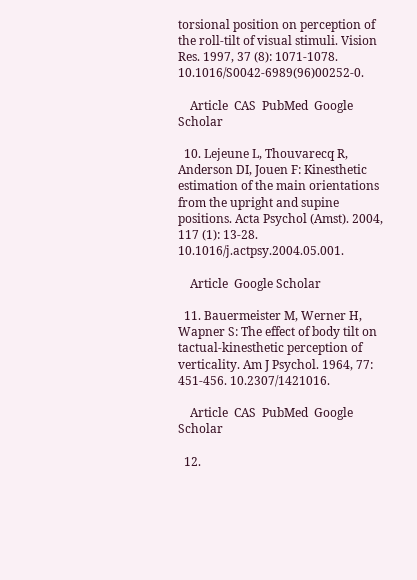torsional position on perception of the roll-tilt of visual stimuli. Vision Res. 1997, 37 (8): 1071-1078. 10.1016/S0042-6989(96)00252-0.

    Article  CAS  PubMed  Google Scholar

  10. Lejeune L, Thouvarecq R, Anderson DI, Jouen F: Kinesthetic estimation of the main orientations from the upright and supine positions. Acta Psychol (Amst). 2004, 117 (1): 13-28. 10.1016/j.actpsy.2004.05.001.

    Article  Google Scholar

  11. Bauermeister M, Werner H, Wapner S: The effect of body tilt on tactual-kinesthetic perception of verticality. Am J Psychol. 1964, 77: 451-456. 10.2307/1421016.

    Article  CAS  PubMed  Google Scholar

  12.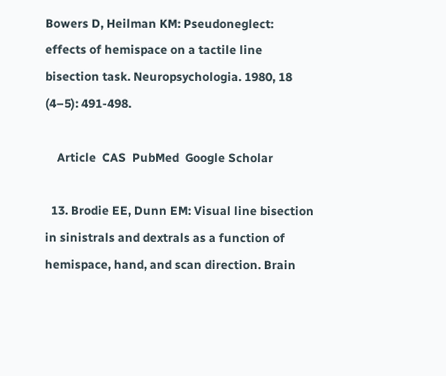Bowers D, Heilman KM: Pseudoneglect: effects of hemispace on a tactile line bisection task. Neuropsychologia. 1980, 18 (4–5): 491-498.

    Article  CAS  PubMed  Google Scholar

  13. Brodie EE, Dunn EM: Visual line bisection in sinistrals and dextrals as a function of hemispace, hand, and scan direction. Brain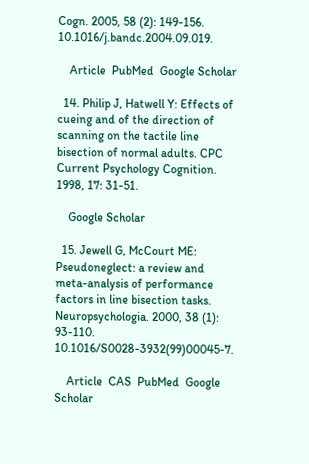Cogn. 2005, 58 (2): 149-156. 10.1016/j.bandc.2004.09.019.

    Article  PubMed  Google Scholar

  14. Philip J, Hatwell Y: Effects of cueing and of the direction of scanning on the tactile line bisection of normal adults. CPC Current Psychology Cognition. 1998, 17: 31-51.

    Google Scholar

  15. Jewell G, McCourt ME: Pseudoneglect: a review and meta-analysis of performance factors in line bisection tasks. Neuropsychologia. 2000, 38 (1): 93-110. 10.1016/S0028-3932(99)00045-7.

    Article  CAS  PubMed  Google Scholar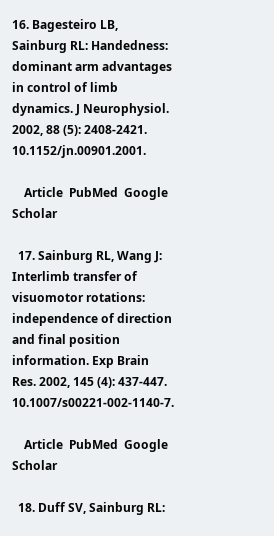16. Bagesteiro LB, Sainburg RL: Handedness: dominant arm advantages in control of limb dynamics. J Neurophysiol. 2002, 88 (5): 2408-2421. 10.1152/jn.00901.2001.

    Article  PubMed  Google Scholar

  17. Sainburg RL, Wang J: Interlimb transfer of visuomotor rotations: independence of direction and final position information. Exp Brain Res. 2002, 145 (4): 437-447. 10.1007/s00221-002-1140-7.

    Article  PubMed  Google Scholar

  18. Duff SV, Sainburg RL: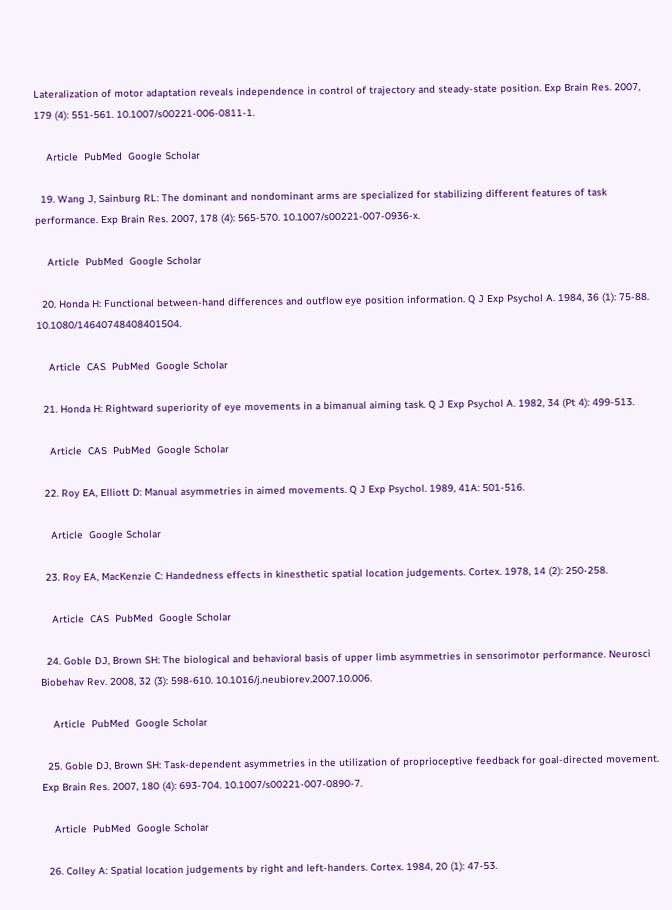Lateralization of motor adaptation reveals independence in control of trajectory and steady-state position. Exp Brain Res. 2007, 179 (4): 551-561. 10.1007/s00221-006-0811-1.

    Article  PubMed  Google Scholar

  19. Wang J, Sainburg RL: The dominant and nondominant arms are specialized for stabilizing different features of task performance. Exp Brain Res. 2007, 178 (4): 565-570. 10.1007/s00221-007-0936-x.

    Article  PubMed  Google Scholar

  20. Honda H: Functional between-hand differences and outflow eye position information. Q J Exp Psychol A. 1984, 36 (1): 75-88. 10.1080/14640748408401504.

    Article  CAS  PubMed  Google Scholar

  21. Honda H: Rightward superiority of eye movements in a bimanual aiming task. Q J Exp Psychol A. 1982, 34 (Pt 4): 499-513.

    Article  CAS  PubMed  Google Scholar

  22. Roy EA, Elliott D: Manual asymmetries in aimed movements. Q J Exp Psychol. 1989, 41A: 501-516.

    Article  Google Scholar

  23. Roy EA, MacKenzie C: Handedness effects in kinesthetic spatial location judgements. Cortex. 1978, 14 (2): 250-258.

    Article  CAS  PubMed  Google Scholar

  24. Goble DJ, Brown SH: The biological and behavioral basis of upper limb asymmetries in sensorimotor performance. Neurosci Biobehav Rev. 2008, 32 (3): 598-610. 10.1016/j.neubiorev.2007.10.006.

    Article  PubMed  Google Scholar

  25. Goble DJ, Brown SH: Task-dependent asymmetries in the utilization of proprioceptive feedback for goal-directed movement. Exp Brain Res. 2007, 180 (4): 693-704. 10.1007/s00221-007-0890-7.

    Article  PubMed  Google Scholar

  26. Colley A: Spatial location judgements by right and left-handers. Cortex. 1984, 20 (1): 47-53.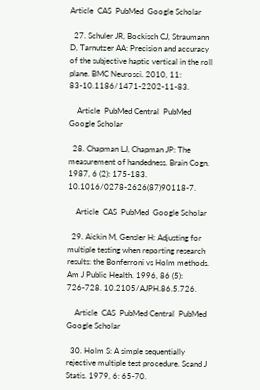Article  CAS  PubMed  Google Scholar

  27. Schuler JR, Bockisch CJ, Straumann D, Tarnutzer AA: Precision and accuracy of the subjective haptic vertical in the roll plane. BMC Neurosci. 2010, 11: 83-10.1186/1471-2202-11-83.

    Article  PubMed Central  PubMed  Google Scholar

  28. Chapman LJ, Chapman JP: The measurement of handedness. Brain Cogn. 1987, 6 (2): 175-183. 10.1016/0278-2626(87)90118-7.

    Article  CAS  PubMed  Google Scholar

  29. Aickin M, Gensler H: Adjusting for multiple testing when reporting research results: the Bonferroni vs Holm methods. Am J Public Health. 1996, 86 (5): 726-728. 10.2105/AJPH.86.5.726.

    Article  CAS  PubMed Central  PubMed  Google Scholar

  30. Holm S: A simple sequentially rejective multiple test procedure. Scand J Statis. 1979, 6: 65-70.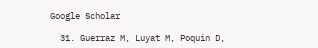Google Scholar

  31. Guerraz M, Luyat M, Poquin D,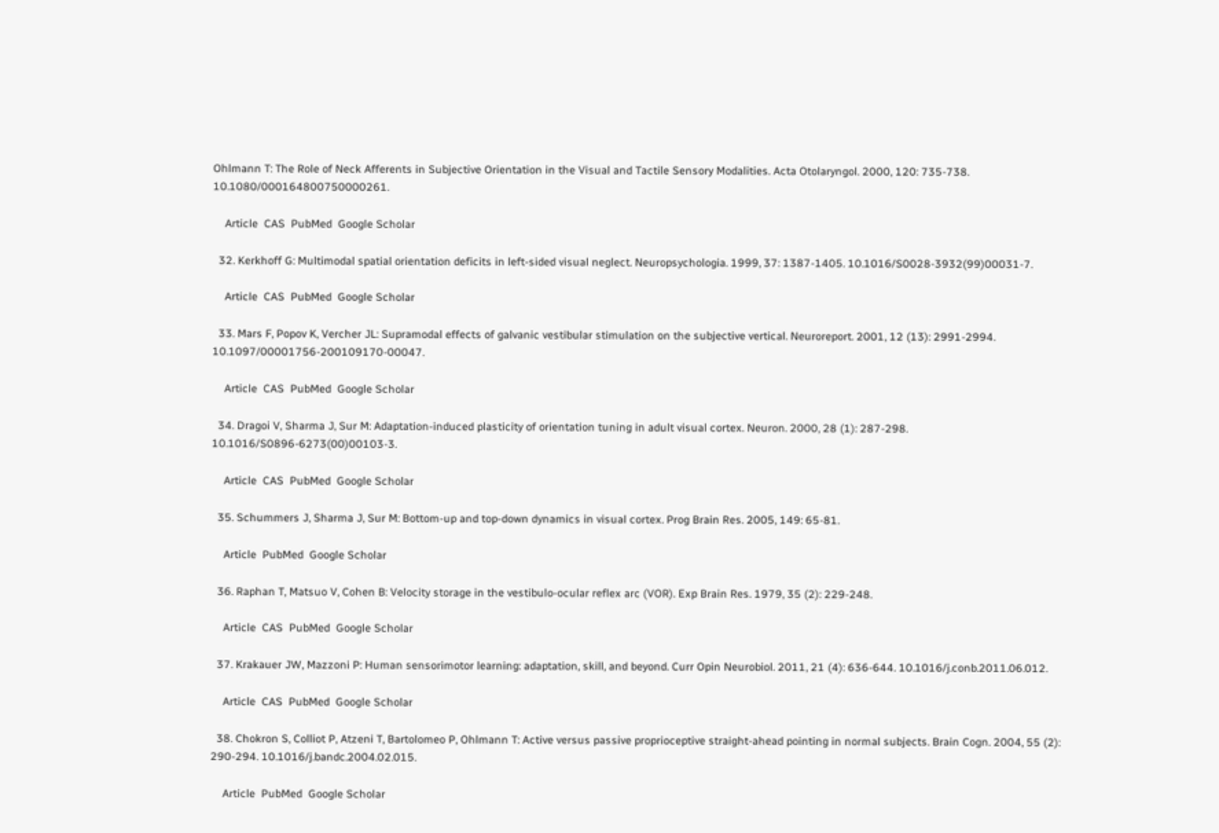Ohlmann T: The Role of Neck Afferents in Subjective Orientation in the Visual and Tactile Sensory Modalities. Acta Otolaryngol. 2000, 120: 735-738. 10.1080/000164800750000261.

    Article  CAS  PubMed  Google Scholar

  32. Kerkhoff G: Multimodal spatial orientation deficits in left-sided visual neglect. Neuropsychologia. 1999, 37: 1387-1405. 10.1016/S0028-3932(99)00031-7.

    Article  CAS  PubMed  Google Scholar

  33. Mars F, Popov K, Vercher JL: Supramodal effects of galvanic vestibular stimulation on the subjective vertical. Neuroreport. 2001, 12 (13): 2991-2994. 10.1097/00001756-200109170-00047.

    Article  CAS  PubMed  Google Scholar

  34. Dragoi V, Sharma J, Sur M: Adaptation-induced plasticity of orientation tuning in adult visual cortex. Neuron. 2000, 28 (1): 287-298. 10.1016/S0896-6273(00)00103-3.

    Article  CAS  PubMed  Google Scholar

  35. Schummers J, Sharma J, Sur M: Bottom-up and top-down dynamics in visual cortex. Prog Brain Res. 2005, 149: 65-81.

    Article  PubMed  Google Scholar

  36. Raphan T, Matsuo V, Cohen B: Velocity storage in the vestibulo-ocular reflex arc (VOR). Exp Brain Res. 1979, 35 (2): 229-248.

    Article  CAS  PubMed  Google Scholar

  37. Krakauer JW, Mazzoni P: Human sensorimotor learning: adaptation, skill, and beyond. Curr Opin Neurobiol. 2011, 21 (4): 636-644. 10.1016/j.conb.2011.06.012.

    Article  CAS  PubMed  Google Scholar

  38. Chokron S, Colliot P, Atzeni T, Bartolomeo P, Ohlmann T: Active versus passive proprioceptive straight-ahead pointing in normal subjects. Brain Cogn. 2004, 55 (2): 290-294. 10.1016/j.bandc.2004.02.015.

    Article  PubMed  Google Scholar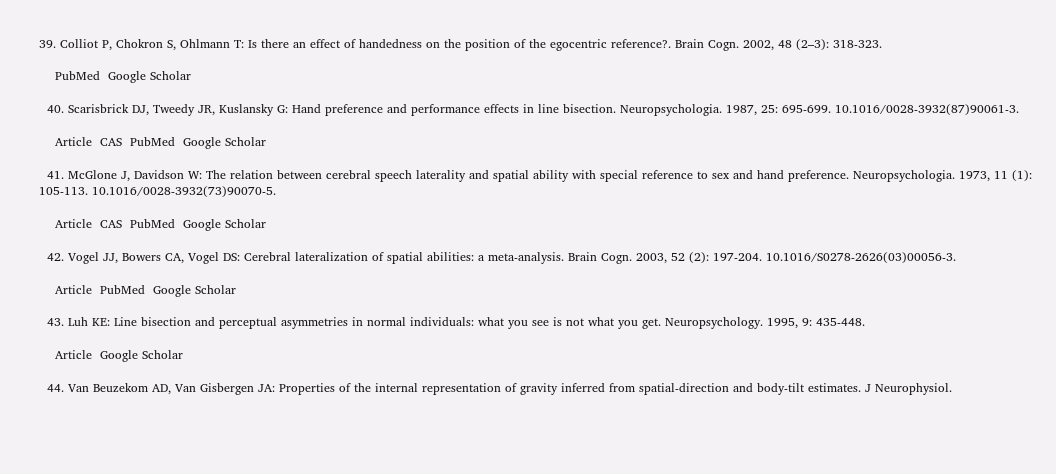39. Colliot P, Chokron S, Ohlmann T: Is there an effect of handedness on the position of the egocentric reference?. Brain Cogn. 2002, 48 (2–3): 318-323.

    PubMed  Google Scholar

  40. Scarisbrick DJ, Tweedy JR, Kuslansky G: Hand preference and performance effects in line bisection. Neuropsychologia. 1987, 25: 695-699. 10.1016/0028-3932(87)90061-3.

    Article  CAS  PubMed  Google Scholar

  41. McGlone J, Davidson W: The relation between cerebral speech laterality and spatial ability with special reference to sex and hand preference. Neuropsychologia. 1973, 11 (1): 105-113. 10.1016/0028-3932(73)90070-5.

    Article  CAS  PubMed  Google Scholar

  42. Vogel JJ, Bowers CA, Vogel DS: Cerebral lateralization of spatial abilities: a meta-analysis. Brain Cogn. 2003, 52 (2): 197-204. 10.1016/S0278-2626(03)00056-3.

    Article  PubMed  Google Scholar

  43. Luh KE: Line bisection and perceptual asymmetries in normal individuals: what you see is not what you get. Neuropsychology. 1995, 9: 435-448.

    Article  Google Scholar

  44. Van Beuzekom AD, Van Gisbergen JA: Properties of the internal representation of gravity inferred from spatial-direction and body-tilt estimates. J Neurophysiol.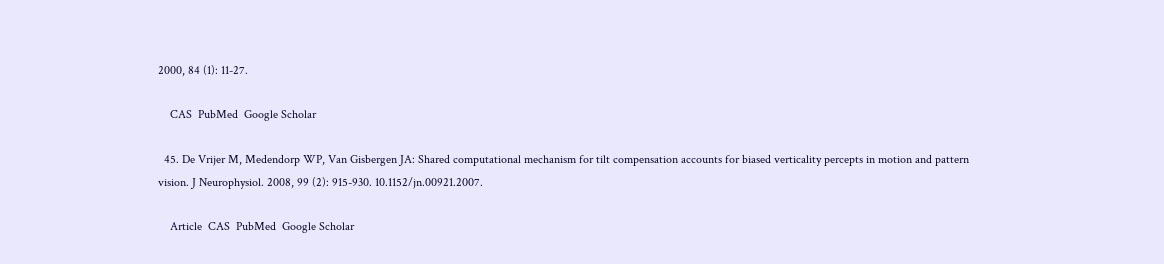2000, 84 (1): 11-27.

    CAS  PubMed  Google Scholar

  45. De Vrijer M, Medendorp WP, Van Gisbergen JA: Shared computational mechanism for tilt compensation accounts for biased verticality percepts in motion and pattern vision. J Neurophysiol. 2008, 99 (2): 915-930. 10.1152/jn.00921.2007.

    Article  CAS  PubMed  Google Scholar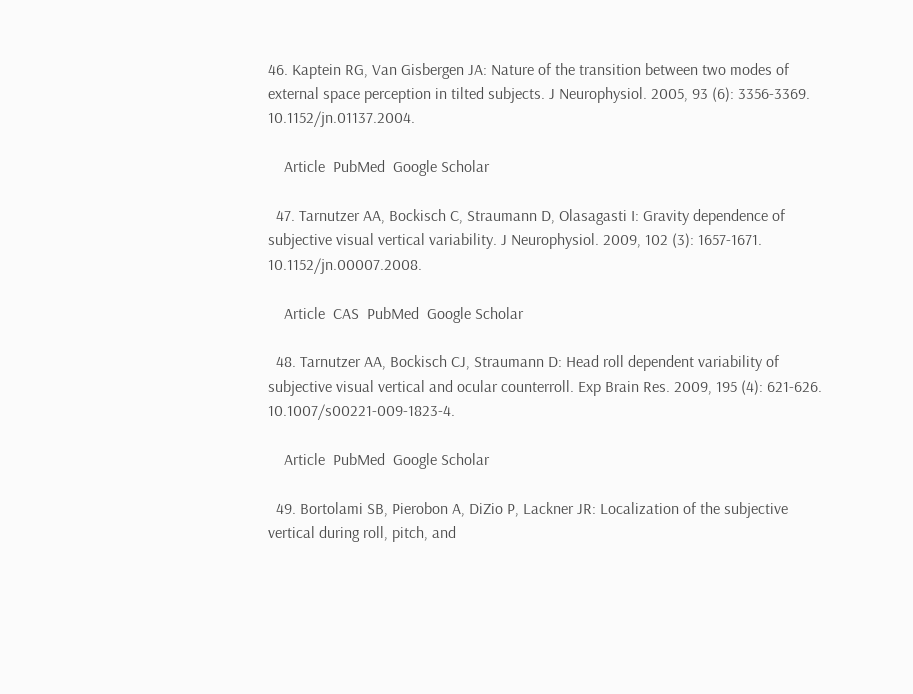46. Kaptein RG, Van Gisbergen JA: Nature of the transition between two modes of external space perception in tilted subjects. J Neurophysiol. 2005, 93 (6): 3356-3369. 10.1152/jn.01137.2004.

    Article  PubMed  Google Scholar

  47. Tarnutzer AA, Bockisch C, Straumann D, Olasagasti I: Gravity dependence of subjective visual vertical variability. J Neurophysiol. 2009, 102 (3): 1657-1671. 10.1152/jn.00007.2008.

    Article  CAS  PubMed  Google Scholar

  48. Tarnutzer AA, Bockisch CJ, Straumann D: Head roll dependent variability of subjective visual vertical and ocular counterroll. Exp Brain Res. 2009, 195 (4): 621-626. 10.1007/s00221-009-1823-4.

    Article  PubMed  Google Scholar

  49. Bortolami SB, Pierobon A, DiZio P, Lackner JR: Localization of the subjective vertical during roll, pitch, and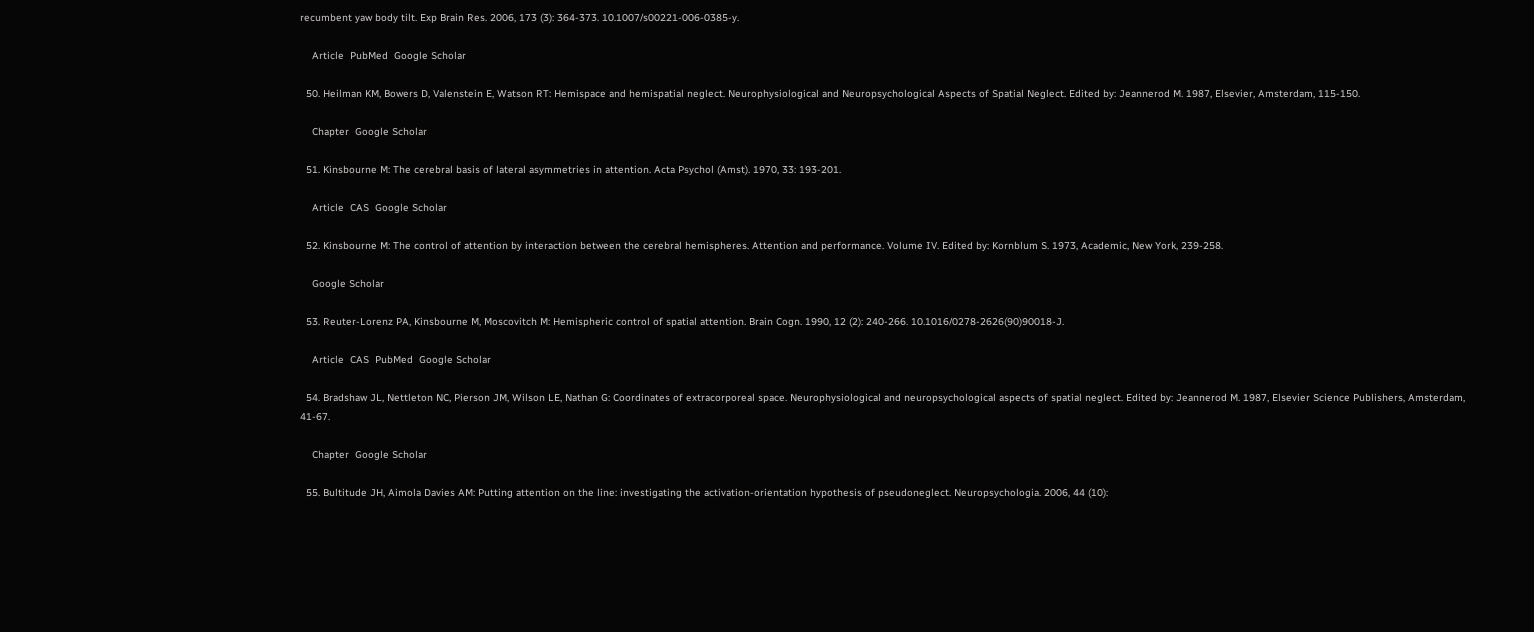recumbent yaw body tilt. Exp Brain Res. 2006, 173 (3): 364-373. 10.1007/s00221-006-0385-y.

    Article  PubMed  Google Scholar

  50. Heilman KM, Bowers D, Valenstein E, Watson RT: Hemispace and hemispatial neglect. Neurophysiological and Neuropsychological Aspects of Spatial Neglect. Edited by: Jeannerod M. 1987, Elsevier, Amsterdam, 115-150.

    Chapter  Google Scholar

  51. Kinsbourne M: The cerebral basis of lateral asymmetries in attention. Acta Psychol (Amst). 1970, 33: 193-201.

    Article  CAS  Google Scholar

  52. Kinsbourne M: The control of attention by interaction between the cerebral hemispheres. Attention and performance. Volume IV. Edited by: Kornblum S. 1973, Academic, New York, 239-258.

    Google Scholar

  53. Reuter-Lorenz PA, Kinsbourne M, Moscovitch M: Hemispheric control of spatial attention. Brain Cogn. 1990, 12 (2): 240-266. 10.1016/0278-2626(90)90018-J.

    Article  CAS  PubMed  Google Scholar

  54. Bradshaw JL, Nettleton NC, Pierson JM, Wilson LE, Nathan G: Coordinates of extracorporeal space. Neurophysiological and neuropsychological aspects of spatial neglect. Edited by: Jeannerod M. 1987, Elsevier Science Publishers, Amsterdam, 41-67.

    Chapter  Google Scholar

  55. Bultitude JH, Aimola Davies AM: Putting attention on the line: investigating the activation-orientation hypothesis of pseudoneglect. Neuropsychologia. 2006, 44 (10):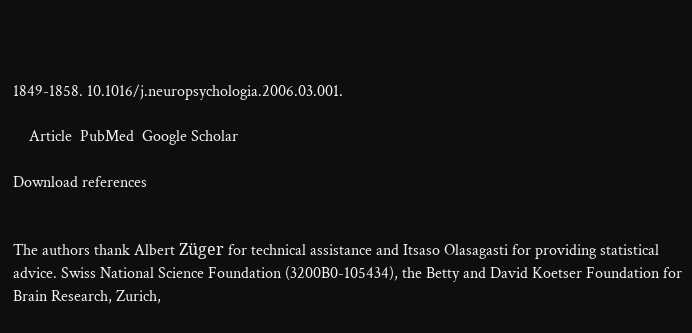1849-1858. 10.1016/j.neuropsychologia.2006.03.001.

    Article  PubMed  Google Scholar

Download references


The authors thank Albert Züger for technical assistance and Itsaso Olasagasti for providing statistical advice. Swiss National Science Foundation (3200B0-105434), the Betty and David Koetser Foundation for Brain Research, Zurich,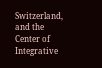Switzerland, and the Center of Integrative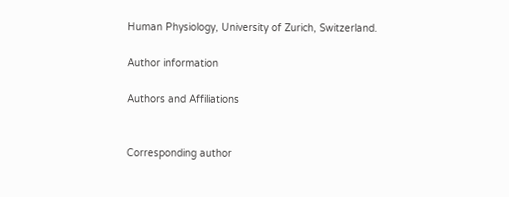Human Physiology, University of Zurich, Switzerland.

Author information

Authors and Affiliations


Corresponding author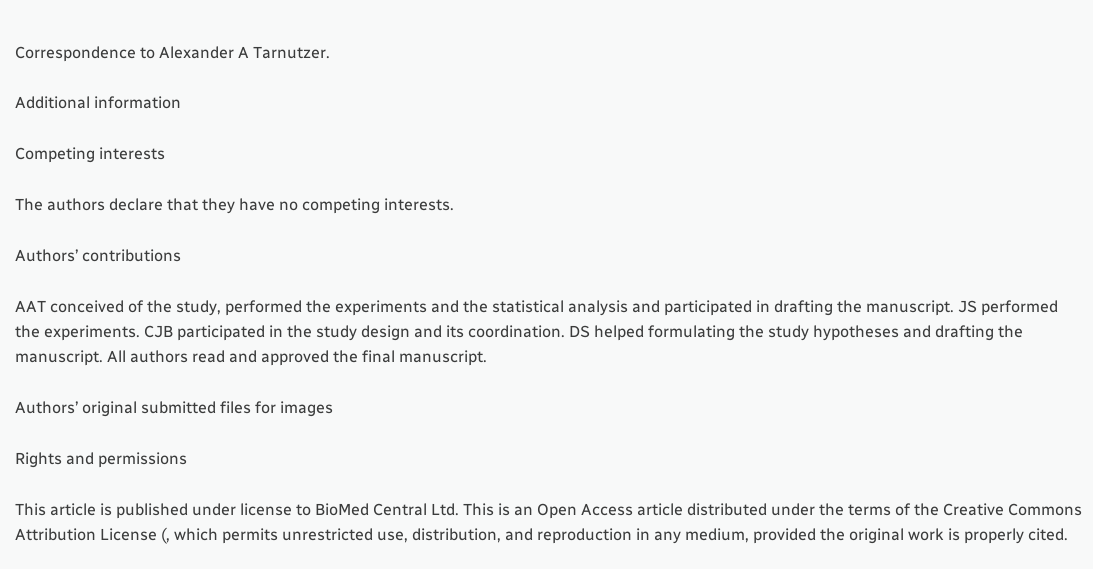Correspondence to Alexander A Tarnutzer.

Additional information

Competing interests

The authors declare that they have no competing interests.

Authors’ contributions

AAT conceived of the study, performed the experiments and the statistical analysis and participated in drafting the manuscript. JS performed the experiments. CJB participated in the study design and its coordination. DS helped formulating the study hypotheses and drafting the manuscript. All authors read and approved the final manuscript.

Authors’ original submitted files for images

Rights and permissions

This article is published under license to BioMed Central Ltd. This is an Open Access article distributed under the terms of the Creative Commons Attribution License (, which permits unrestricted use, distribution, and reproduction in any medium, provided the original work is properly cited.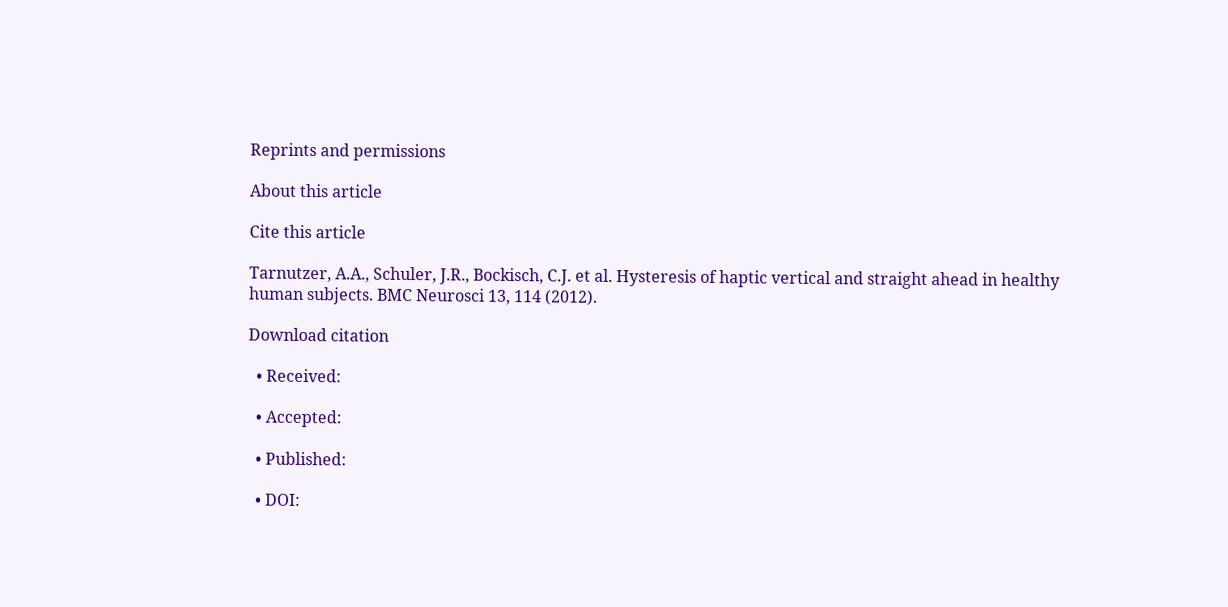Reprints and permissions

About this article

Cite this article

Tarnutzer, A.A., Schuler, J.R., Bockisch, C.J. et al. Hysteresis of haptic vertical and straight ahead in healthy human subjects. BMC Neurosci 13, 114 (2012).

Download citation

  • Received:

  • Accepted:

  • Published:

  • DOI: